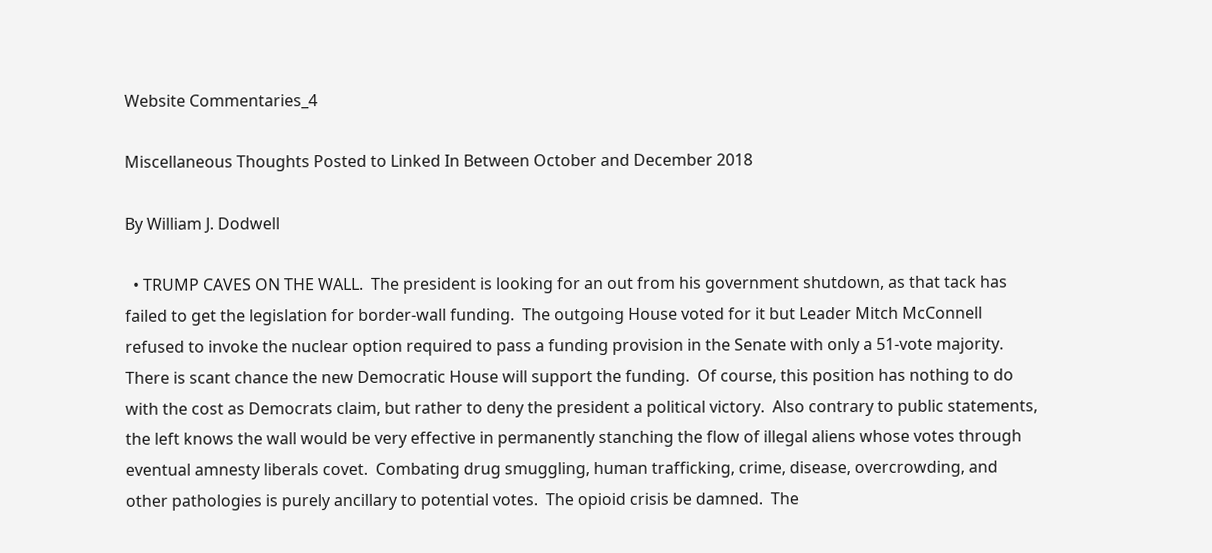Website Commentaries_4

Miscellaneous Thoughts Posted to Linked In Between October and December 2018

By William J. Dodwell

  • TRUMP CAVES ON THE WALL.  The president is looking for an out from his government shutdown, as that tack has failed to get the legislation for border-wall funding.  The outgoing House voted for it but Leader Mitch McConnell refused to invoke the nuclear option required to pass a funding provision in the Senate with only a 51-vote majority.  There is scant chance the new Democratic House will support the funding.  Of course, this position has nothing to do with the cost as Democrats claim, but rather to deny the president a political victory.  Also contrary to public statements, the left knows the wall would be very effective in permanently stanching the flow of illegal aliens whose votes through eventual amnesty liberals covet.  Combating drug smuggling, human trafficking, crime, disease, overcrowding, and other pathologies is purely ancillary to potential votes.  The opioid crisis be damned.  The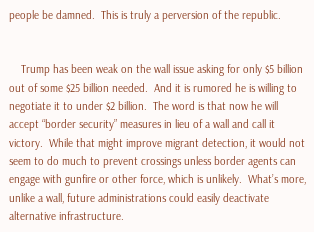people be damned.  This is truly a perversion of the republic.


    Trump has been weak on the wall issue asking for only $5 billion out of some $25 billion needed.  And it is rumored he is willing to negotiate it to under $2 billion.  The word is that now he will accept “border security” measures in lieu of a wall and call it victory.  While that might improve migrant detection, it would not seem to do much to prevent crossings unless border agents can engage with gunfire or other force, which is unlikely.  What’s more, unlike a wall, future administrations could easily deactivate alternative infrastructure.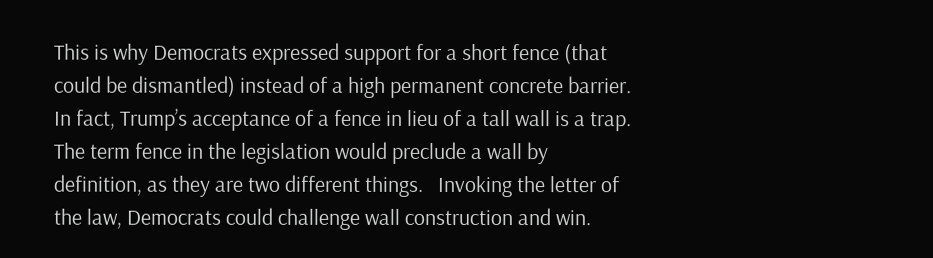This is why Democrats expressed support for a short fence (that could be dismantled) instead of a high permanent concrete barrier.  In fact, Trump’s acceptance of a fence in lieu of a tall wall is a trap.  The term fence in the legislation would preclude a wall by definition, as they are two different things.   Invoking the letter of the law, Democrats could challenge wall construction and win.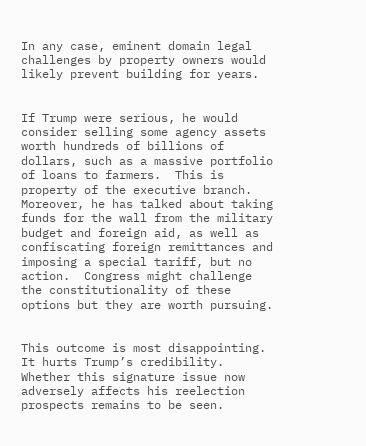In any case, eminent domain legal challenges by property owners would likely prevent building for years.


If Trump were serious, he would consider selling some agency assets worth hundreds of billions of dollars, such as a massive portfolio of loans to farmers.  This is property of the executive branch.  Moreover, he has talked about taking funds for the wall from the military budget and foreign aid, as well as confiscating foreign remittances and imposing a special tariff, but no action.  Congress might challenge the constitutionality of these options but they are worth pursuing.


This outcome is most disappointing.  It hurts Trump’s credibility.  Whether this signature issue now adversely affects his reelection prospects remains to be seen.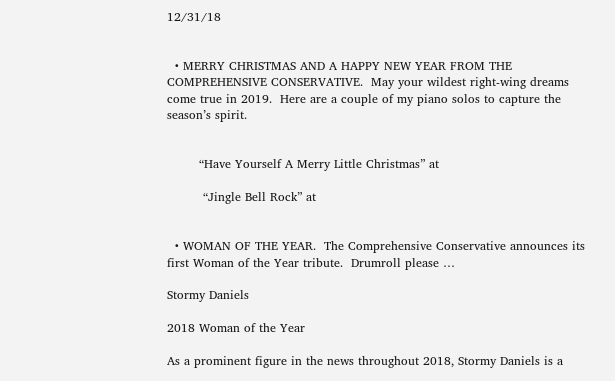12/31/18


  • MERRY CHRISTMAS AND A HAPPY NEW YEAR FROM THE COMPREHENSIVE CONSERVATIVE.  May your wildest right-wing dreams come true in 2019.  Here are a couple of my piano solos to capture the season’s spirit.


        “Have Yourself A Merry Little Christmas” at

         “Jingle Bell Rock” at


  • WOMAN OF THE YEAR.  The Comprehensive Conservative announces its first Woman of the Year tribute.  Drumroll please …

Stormy Daniels

2018 Woman of the Year

As a prominent figure in the news throughout 2018, Stormy Daniels is a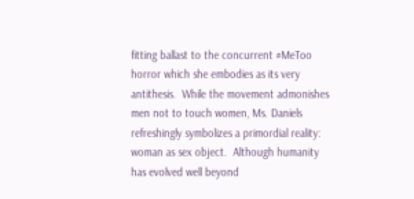fitting ballast to the concurrent #MeToo horror which she embodies as its very antithesis.  While the movement admonishes men not to touch women, Ms. Daniels refreshingly symbolizes a primordial reality:  woman as sex object.  Although humanity has evolved well beyond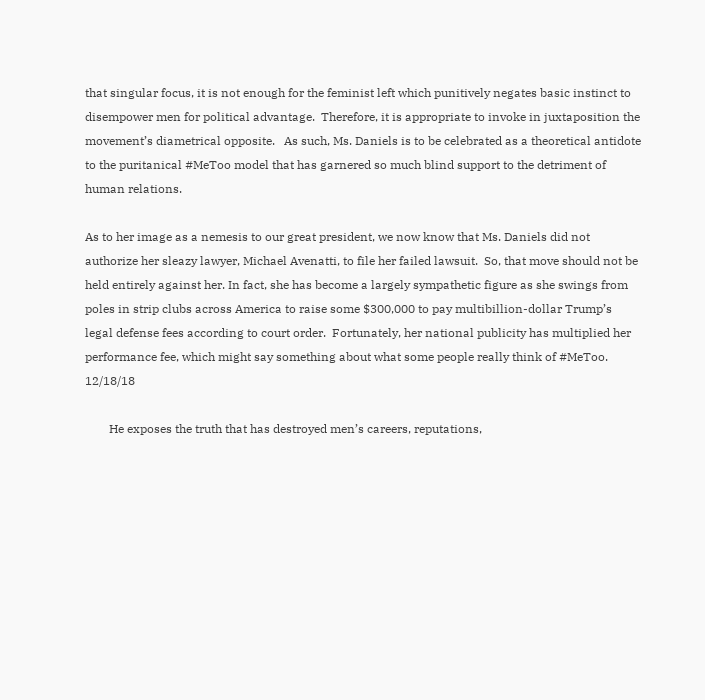that singular focus, it is not enough for the feminist left which punitively negates basic instinct to disempower men for political advantage.  Therefore, it is appropriate to invoke in juxtaposition the movement’s diametrical opposite.   As such, Ms. Daniels is to be celebrated as a theoretical antidote to the puritanical #MeToo model that has garnered so much blind support to the detriment of human relations.

As to her image as a nemesis to our great president, we now know that Ms. Daniels did not authorize her sleazy lawyer, Michael Avenatti, to file her failed lawsuit.  So, that move should not be held entirely against her. In fact, she has become a largely sympathetic figure as she swings from poles in strip clubs across America to raise some $300,000 to pay multibillion-dollar Trump’s legal defense fees according to court order.  Fortunately, her national publicity has multiplied her performance fee, which might say something about what some people really think of #MeToo.  12/18/18

        He exposes the truth that has destroyed men’s careers, reputations,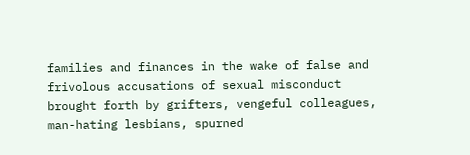families and finances in the wake of false and frivolous accusations of sexual misconduct         brought forth by grifters, vengeful colleagues, man-hating lesbians, spurned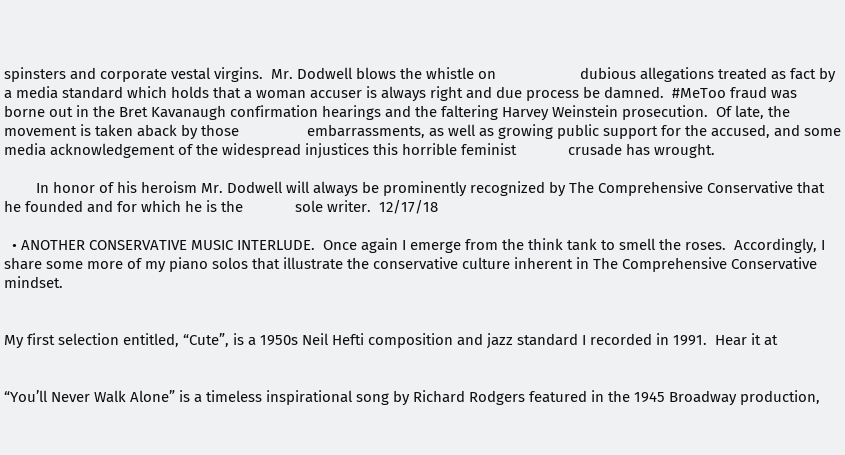spinsters and corporate vestal virgins.  Mr. Dodwell blows the whistle on                     dubious allegations treated as fact by a media standard which holds that a woman accuser is always right and due process be damned.  #MeToo fraud was          borne out in the Bret Kavanaugh confirmation hearings and the faltering Harvey Weinstein prosecution.  Of late, the movement is taken aback by those                 embarrassments, as well as growing public support for the accused, and some media acknowledgement of the widespread injustices this horrible feminist             crusade has wrought.

        In honor of his heroism Mr. Dodwell will always be prominently recognized by The Comprehensive Conservative that he founded and for which he is the             sole writer.  12/17/18

  • ANOTHER CONSERVATIVE MUSIC INTERLUDE.  Once again I emerge from the think tank to smell the roses.  Accordingly, I share some more of my piano solos that illustrate the conservative culture inherent in The Comprehensive Conservative mindset.


My first selection entitled, “Cute”, is a 1950s Neil Hefti composition and jazz standard I recorded in 1991.  Hear it at


“You’ll Never Walk Alone” is a timeless inspirational song by Richard Rodgers featured in the 1945 Broadway production,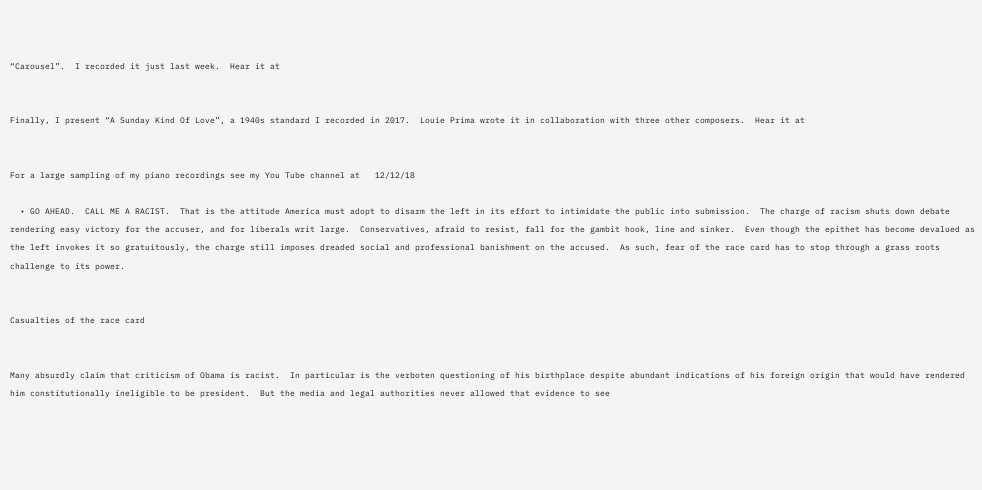“Carousel”.  I recorded it just last week.  Hear it at


Finally, I present “A Sunday Kind Of Love”, a 1940s standard I recorded in 2017.  Louie Prima wrote it in collaboration with three other composers.  Hear it at


For a large sampling of my piano recordings see my You Tube channel at   12/12/18

  • GO AHEAD.  CALL ME A RACIST.  That is the attitude America must adopt to disarm the left in its effort to intimidate the public into submission.  The charge of racism shuts down debate rendering easy victory for the accuser, and for liberals writ large.  Conservatives, afraid to resist, fall for the gambit hook, line and sinker.  Even though the epithet has become devalued as the left invokes it so gratuitously, the charge still imposes dreaded social and professional banishment on the accused.  As such, fear of the race card has to stop through a grass roots challenge to its power.


Casualties of the race card


Many absurdly claim that criticism of Obama is racist.  In particular is the verboten questioning of his birthplace despite abundant indications of his foreign origin that would have rendered him constitutionally ineligible to be president.  But the media and legal authorities never allowed that evidence to see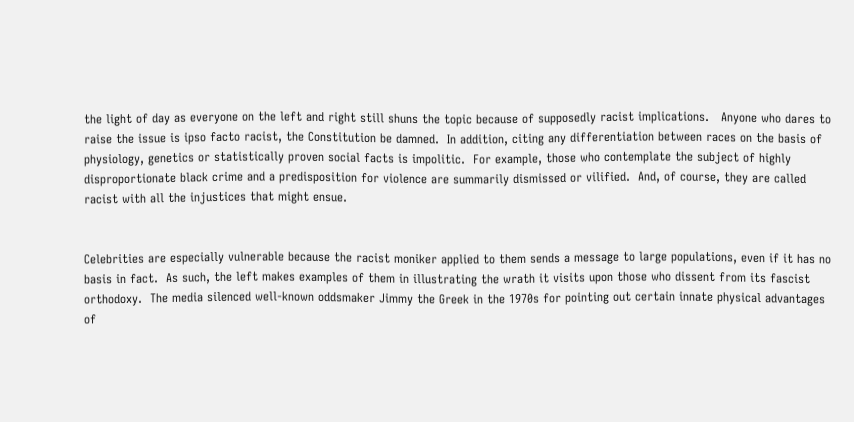the light of day as everyone on the left and right still shuns the topic because of supposedly racist implications.   Anyone who dares to raise the issue is ipso facto racist, the Constitution be damned.  In addition, citing any differentiation between races on the basis of physiology, genetics or statistically proven social facts is impolitic.  For example, those who contemplate the subject of highly disproportionate black crime and a predisposition for violence are summarily dismissed or vilified.  And, of course, they are called racist with all the injustices that might ensue.


Celebrities are especially vulnerable because the racist moniker applied to them sends a message to large populations, even if it has no basis in fact.  As such, the left makes examples of them in illustrating the wrath it visits upon those who dissent from its fascist orthodoxy.  The media silenced well-known oddsmaker Jimmy the Greek in the 1970s for pointing out certain innate physical advantages of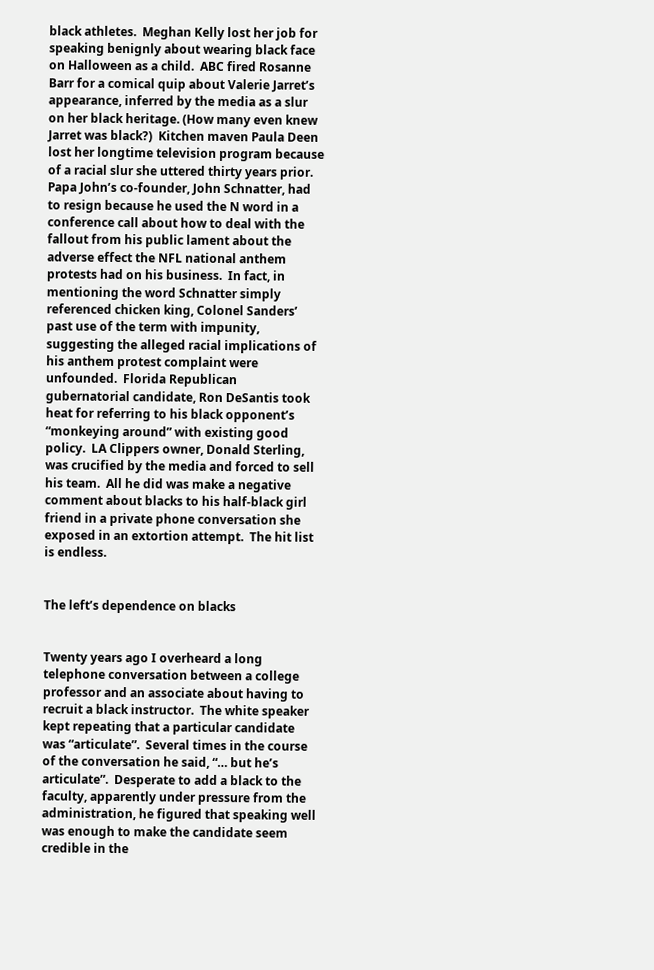black athletes.  Meghan Kelly lost her job for speaking benignly about wearing black face on Halloween as a child.  ABC fired Rosanne Barr for a comical quip about Valerie Jarret’s appearance, inferred by the media as a slur on her black heritage. (How many even knew Jarret was black?)  Kitchen maven Paula Deen lost her longtime television program because of a racial slur she uttered thirty years prior. Papa John’s co-founder, John Schnatter, had to resign because he used the N word in a conference call about how to deal with the fallout from his public lament about the adverse effect the NFL national anthem protests had on his business.  In fact, in mentioning the word Schnatter simply referenced chicken king, Colonel Sanders’ past use of the term with impunity, suggesting the alleged racial implications of his anthem protest complaint were unfounded.  Florida Republican gubernatorial candidate, Ron DeSantis took heat for referring to his black opponent’s “monkeying around” with existing good policy.  LA Clippers owner, Donald Sterling, was crucified by the media and forced to sell his team.  All he did was make a negative comment about blacks to his half-black girl friend in a private phone conversation she exposed in an extortion attempt.  The hit list is endless.


The left’s dependence on blacks


Twenty years ago I overheard a long telephone conversation between a college professor and an associate about having to recruit a black instructor.  The white speaker kept repeating that a particular candidate was “articulate”.  Several times in the course of the conversation he said, “… but he’s articulate”.  Desperate to add a black to the faculty, apparently under pressure from the administration, he figured that speaking well was enough to make the candidate seem credible in the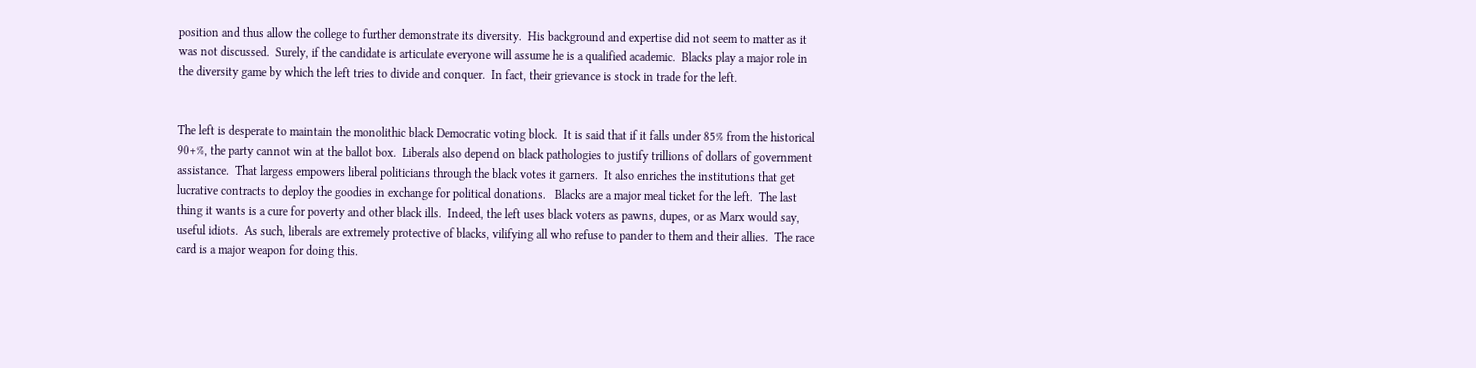position and thus allow the college to further demonstrate its diversity.  His background and expertise did not seem to matter as it was not discussed.  Surely, if the candidate is articulate everyone will assume he is a qualified academic.  Blacks play a major role in the diversity game by which the left tries to divide and conquer.  In fact, their grievance is stock in trade for the left.


The left is desperate to maintain the monolithic black Democratic voting block.  It is said that if it falls under 85% from the historical 90+%, the party cannot win at the ballot box.  Liberals also depend on black pathologies to justify trillions of dollars of government assistance.  That largess empowers liberal politicians through the black votes it garners.  It also enriches the institutions that get lucrative contracts to deploy the goodies in exchange for political donations.   Blacks are a major meal ticket for the left.  The last thing it wants is a cure for poverty and other black ills.  Indeed, the left uses black voters as pawns, dupes, or as Marx would say, useful idiots.  As such, liberals are extremely protective of blacks, vilifying all who refuse to pander to them and their allies.  The race card is a major weapon for doing this.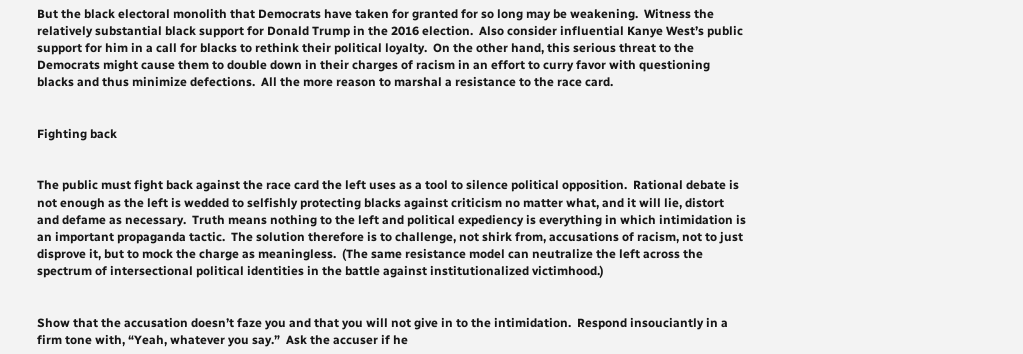But the black electoral monolith that Democrats have taken for granted for so long may be weakening.  Witness the relatively substantial black support for Donald Trump in the 2016 election.  Also consider influential Kanye West’s public support for him in a call for blacks to rethink their political loyalty.  On the other hand, this serious threat to the Democrats might cause them to double down in their charges of racism in an effort to curry favor with questioning blacks and thus minimize defections.  All the more reason to marshal a resistance to the race card.


Fighting back


The public must fight back against the race card the left uses as a tool to silence political opposition.  Rational debate is not enough as the left is wedded to selfishly protecting blacks against criticism no matter what, and it will lie, distort and defame as necessary.  Truth means nothing to the left and political expediency is everything in which intimidation is an important propaganda tactic.  The solution therefore is to challenge, not shirk from, accusations of racism, not to just disprove it, but to mock the charge as meaningless.  (The same resistance model can neutralize the left across the spectrum of intersectional political identities in the battle against institutionalized victimhood.)


Show that the accusation doesn’t faze you and that you will not give in to the intimidation.  Respond insouciantly in a firm tone with, “Yeah, whatever you say.”  Ask the accuser if he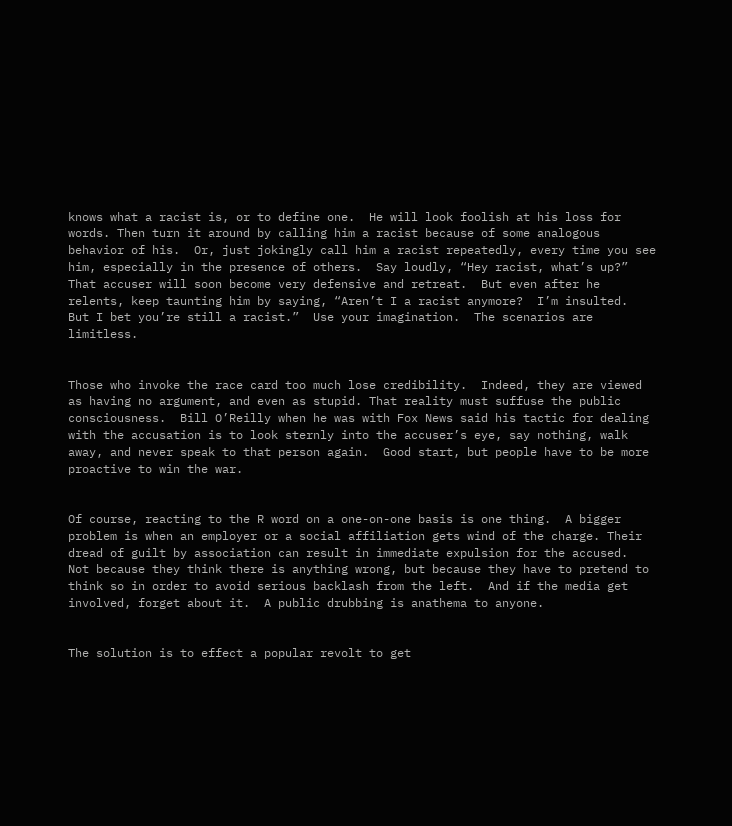knows what a racist is, or to define one.  He will look foolish at his loss for words. Then turn it around by calling him a racist because of some analogous behavior of his.  Or, just jokingly call him a racist repeatedly, every time you see him, especially in the presence of others.  Say loudly, “Hey racist, what’s up?”  That accuser will soon become very defensive and retreat.  But even after he relents, keep taunting him by saying, “Aren’t I a racist anymore?  I’m insulted.  But I bet you’re still a racist.”  Use your imagination.  The scenarios are limitless.


Those who invoke the race card too much lose credibility.  Indeed, they are viewed as having no argument, and even as stupid. That reality must suffuse the public consciousness.  Bill O’Reilly when he was with Fox News said his tactic for dealing with the accusation is to look sternly into the accuser’s eye, say nothing, walk away, and never speak to that person again.  Good start, but people have to be more proactive to win the war.


Of course, reacting to the R word on a one-on-one basis is one thing.  A bigger problem is when an employer or a social affiliation gets wind of the charge. Their dread of guilt by association can result in immediate expulsion for the accused.  Not because they think there is anything wrong, but because they have to pretend to think so in order to avoid serious backlash from the left.  And if the media get involved, forget about it.  A public drubbing is anathema to anyone.


The solution is to effect a popular revolt to get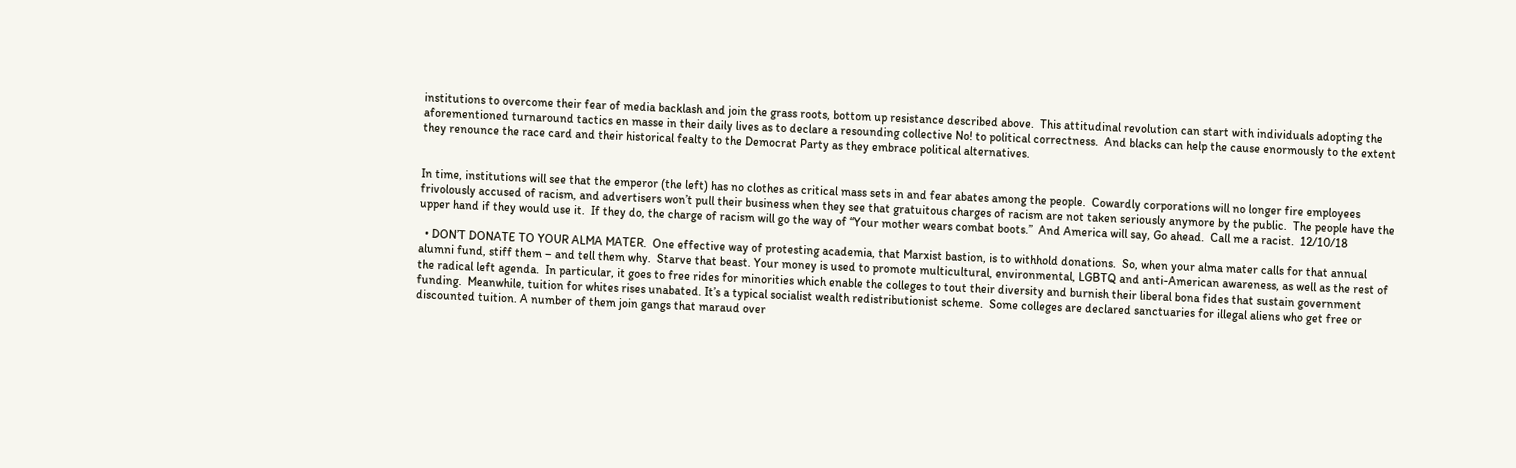institutions to overcome their fear of media backlash and join the grass roots, bottom up resistance described above.  This attitudinal revolution can start with individuals adopting the aforementioned turnaround tactics en masse in their daily lives as to declare a resounding collective No! to political correctness.  And blacks can help the cause enormously to the extent they renounce the race card and their historical fealty to the Democrat Party as they embrace political alternatives.


In time, institutions will see that the emperor (the left) has no clothes as critical mass sets in and fear abates among the people.  Cowardly corporations will no longer fire employees frivolously accused of racism, and advertisers won’t pull their business when they see that gratuitous charges of racism are not taken seriously anymore by the public.  The people have the upper hand if they would use it.  If they do, the charge of racism will go the way of “Your mother wears combat boots.”  And America will say, Go ahead.  Call me a racist.  12/10/18

  • DON’T DONATE TO YOUR ALMA MATER.  One effective way of protesting academia, that Marxist bastion, is to withhold donations.  So, when your alma mater calls for that annual alumni fund, stiff them – and tell them why.  Starve that beast. Your money is used to promote multicultural, environmental, LGBTQ and anti-American awareness, as well as the rest of the radical left agenda.  In particular, it goes to free rides for minorities which enable the colleges to tout their diversity and burnish their liberal bona fides that sustain government funding.  Meanwhile, tuition for whites rises unabated. It’s a typical socialist wealth redistributionist scheme.  Some colleges are declared sanctuaries for illegal aliens who get free or discounted tuition. A number of them join gangs that maraud over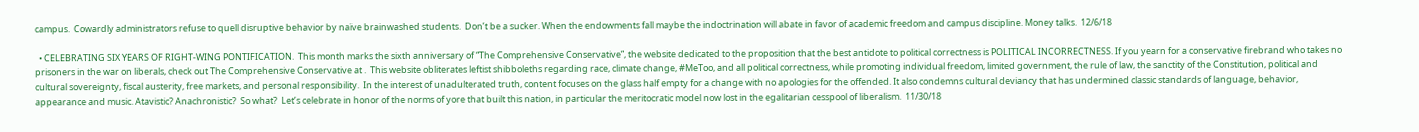campus.  Cowardly administrators refuse to quell disruptive behavior by naïve brainwashed students.  Don’t be a sucker. When the endowments fall maybe the indoctrination will abate in favor of academic freedom and campus discipline. Money talks.  12/6/18

  • CELEBRATING SIX YEARS OF RIGHT-WING PONTIFICATION.  This month marks the sixth anniversary of “The Comprehensive Conservative”, the website dedicated to the proposition that the best antidote to political correctness is POLITICAL INCORRECTNESS. If you yearn for a conservative firebrand who takes no prisoners in the war on liberals, check out The Comprehensive Conservative at .  This website obliterates leftist shibboleths regarding race, climate change, #MeToo, and all political correctness, while promoting individual freedom, limited government, the rule of law, the sanctity of the Constitution, political and cultural sovereignty, fiscal austerity, free markets, and personal responsibility.  In the interest of unadulterated truth, content focuses on the glass half empty for a change with no apologies for the offended. It also condemns cultural deviancy that has undermined classic standards of language, behavior, appearance and music. Atavistic? Anachronistic?  So what?  Let’s celebrate in honor of the norms of yore that built this nation, in particular the meritocratic model now lost in the egalitarian cesspool of liberalism.  11/30/18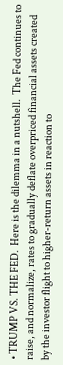• TRUMP VS. THE FED.  Here is the dilemma in a nutshell.  The Fed continues to raise, and normalize, rates to gradually deflate overpriced financial assets created by the investor flight to higher-return assets in reaction to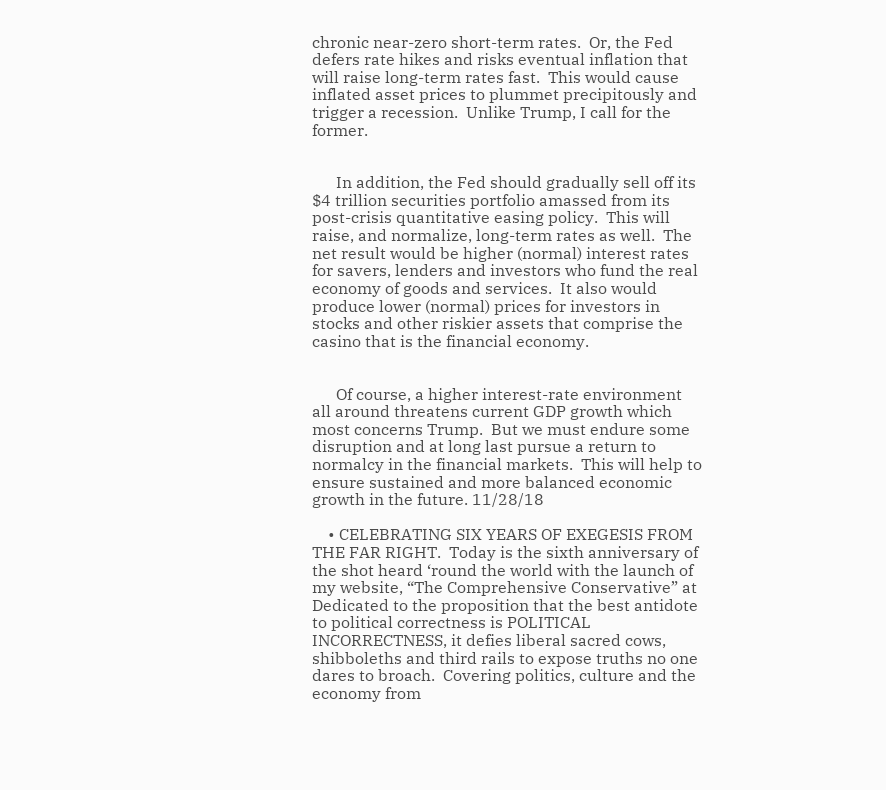chronic near-zero short-term rates.  Or, the Fed defers rate hikes and risks eventual inflation that will raise long-term rates fast.  This would cause inflated asset prices to plummet precipitously and trigger a recession.  Unlike Trump, I call for the former.


      In addition, the Fed should gradually sell off its $4 trillion securities portfolio amassed from its post-crisis quantitative easing policy.  This will raise, and normalize, long-term rates as well.  The net result would be higher (normal) interest rates for savers, lenders and investors who fund the real economy of goods and services.  It also would produce lower (normal) prices for investors in stocks and other riskier assets that comprise the casino that is the financial economy.


      Of course, a higher interest-rate environment all around threatens current GDP growth which most concerns Trump.  But we must endure some disruption and at long last pursue a return to normalcy in the financial markets.  This will help to ensure sustained and more balanced economic growth in the future. 11/28/18

    • CELEBRATING SIX YEARS OF EXEGESIS FROM THE FAR RIGHT.  Today is the sixth anniversary of the shot heard ‘round the world with the launch of my website, “The Comprehensive Conservative” at      Dedicated to the proposition that the best antidote to political correctness is POLITICAL INCORRECTNESS, it defies liberal sacred cows, shibboleths and third rails to expose truths no one dares to broach.  Covering politics, culture and the economy from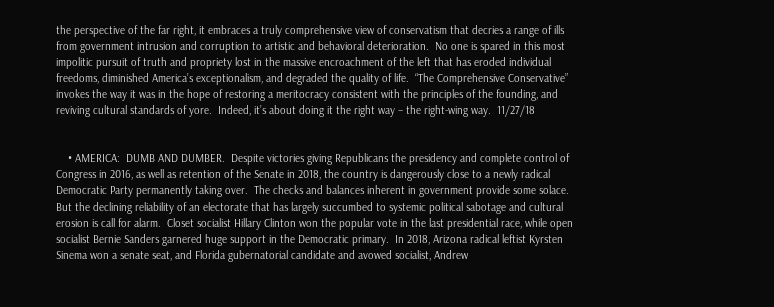the perspective of the far right, it embraces a truly comprehensive view of conservatism that decries a range of ills from government intrusion and corruption to artistic and behavioral deterioration.  No one is spared in this most impolitic pursuit of truth and propriety lost in the massive encroachment of the left that has eroded individual freedoms, diminished America’s exceptionalism, and degraded the quality of life.  “The Comprehensive Conservative” invokes the way it was in the hope of restoring a meritocracy consistent with the principles of the founding, and reviving cultural standards of yore.  Indeed, it’s about doing it the right way – the right-wing way.  11/27/18


    • AMERICA:  DUMB AND DUMBER.  Despite victories giving Republicans the presidency and complete control of Congress in 2016, as well as retention of the Senate in 2018, the country is dangerously close to a newly radical Democratic Party permanently taking over.  The checks and balances inherent in government provide some solace.  But the declining reliability of an electorate that has largely succumbed to systemic political sabotage and cultural erosion is call for alarm.  Closet socialist Hillary Clinton won the popular vote in the last presidential race, while open socialist Bernie Sanders garnered huge support in the Democratic primary.  In 2018, Arizona radical leftist Kyrsten Sinema won a senate seat, and Florida gubernatorial candidate and avowed socialist, Andrew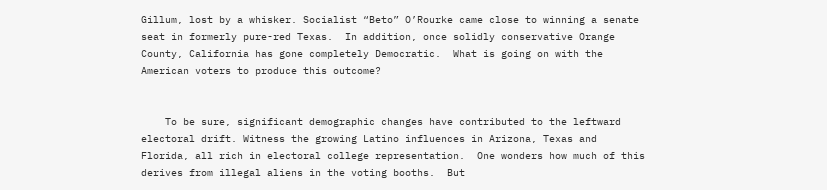Gillum, lost by a whisker. Socialist “Beto” O’Rourke came close to winning a senate seat in formerly pure-red Texas.  In addition, once solidly conservative Orange County, California has gone completely Democratic.  What is going on with the American voters to produce this outcome?


    To be sure, significant demographic changes have contributed to the leftward electoral drift. Witness the growing Latino influences in Arizona, Texas and Florida, all rich in electoral college representation.  One wonders how much of this derives from illegal aliens in the voting booths.  But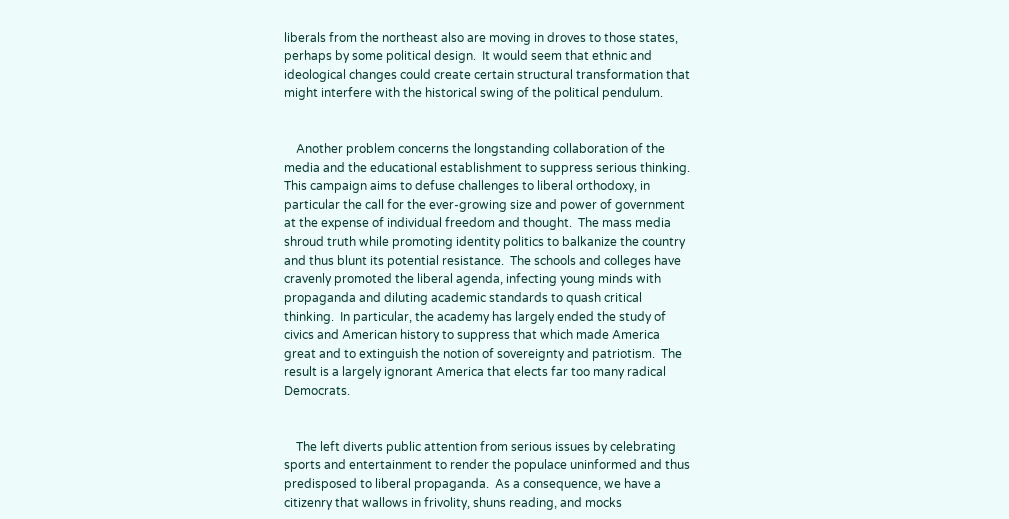liberals from the northeast also are moving in droves to those states, perhaps by some political design.  It would seem that ethnic and ideological changes could create certain structural transformation that might interfere with the historical swing of the political pendulum.


    Another problem concerns the longstanding collaboration of the media and the educational establishment to suppress serious thinking.  This campaign aims to defuse challenges to liberal orthodoxy, in particular the call for the ever-growing size and power of government at the expense of individual freedom and thought.  The mass media shroud truth while promoting identity politics to balkanize the country and thus blunt its potential resistance.  The schools and colleges have cravenly promoted the liberal agenda, infecting young minds with propaganda and diluting academic standards to quash critical thinking.  In particular, the academy has largely ended the study of civics and American history to suppress that which made America great and to extinguish the notion of sovereignty and patriotism.  The result is a largely ignorant America that elects far too many radical Democrats.


    The left diverts public attention from serious issues by celebrating sports and entertainment to render the populace uninformed and thus predisposed to liberal propaganda.  As a consequence, we have a citizenry that wallows in frivolity, shuns reading, and mocks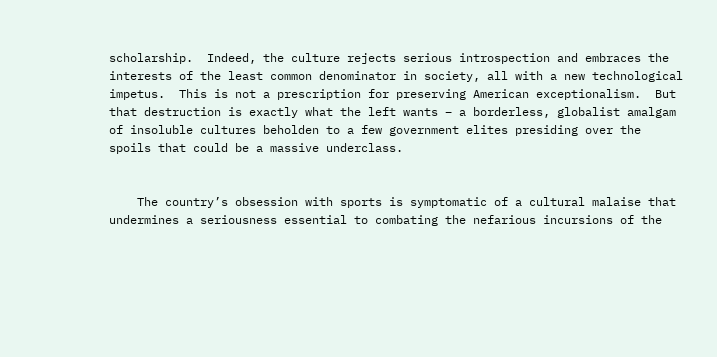scholarship.  Indeed, the culture rejects serious introspection and embraces the interests of the least common denominator in society, all with a new technological impetus.  This is not a prescription for preserving American exceptionalism.  But that destruction is exactly what the left wants – a borderless, globalist amalgam of insoluble cultures beholden to a few government elites presiding over the spoils that could be a massive underclass.


    The country’s obsession with sports is symptomatic of a cultural malaise that undermines a seriousness essential to combating the nefarious incursions of the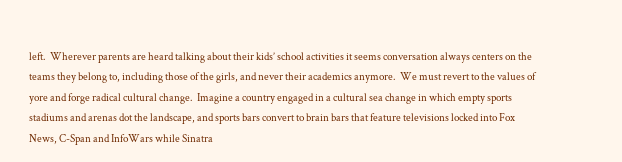left.  Wherever parents are heard talking about their kids’ school activities it seems conversation always centers on the teams they belong to, including those of the girls, and never their academics anymore.  We must revert to the values of yore and forge radical cultural change.  Imagine a country engaged in a cultural sea change in which empty sports stadiums and arenas dot the landscape, and sports bars convert to brain bars that feature televisions locked into Fox News, C-Span and InfoWars while Sinatra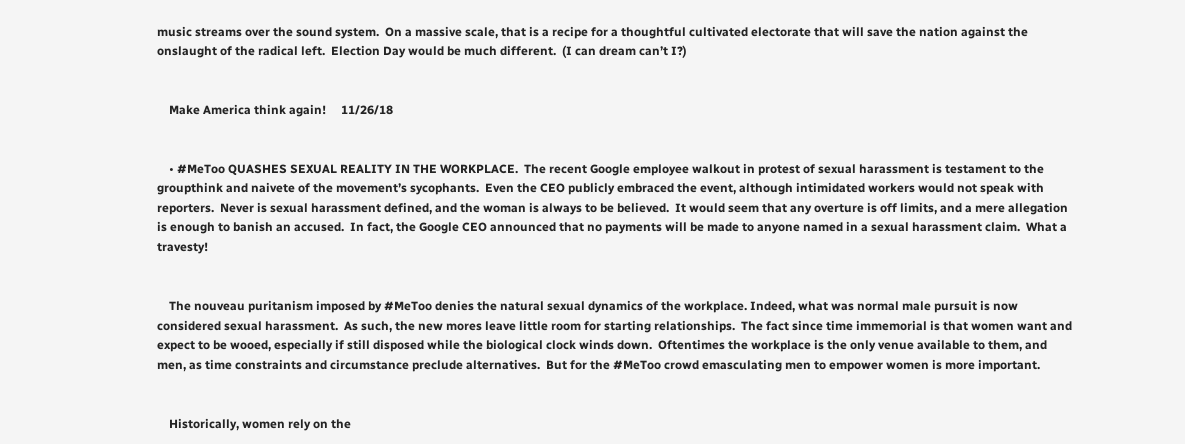music streams over the sound system.  On a massive scale, that is a recipe for a thoughtful cultivated electorate that will save the nation against the onslaught of the radical left.  Election Day would be much different.  (I can dream can’t I?)


    Make America think again!     11/26/18


    • #MeToo QUASHES SEXUAL REALITY IN THE WORKPLACE.  The recent Google employee walkout in protest of sexual harassment is testament to the groupthink and naivete of the movement’s sycophants.  Even the CEO publicly embraced the event, although intimidated workers would not speak with reporters.  Never is sexual harassment defined, and the woman is always to be believed.  It would seem that any overture is off limits, and a mere allegation is enough to banish an accused.  In fact, the Google CEO announced that no payments will be made to anyone named in a sexual harassment claim.  What a travesty!


    The nouveau puritanism imposed by #MeToo denies the natural sexual dynamics of the workplace. Indeed, what was normal male pursuit is now considered sexual harassment.  As such, the new mores leave little room for starting relationships.  The fact since time immemorial is that women want and expect to be wooed, especially if still disposed while the biological clock winds down.  Oftentimes the workplace is the only venue available to them, and men, as time constraints and circumstance preclude alternatives.  But for the #MeToo crowd emasculating men to empower women is more important.


    Historically, women rely on the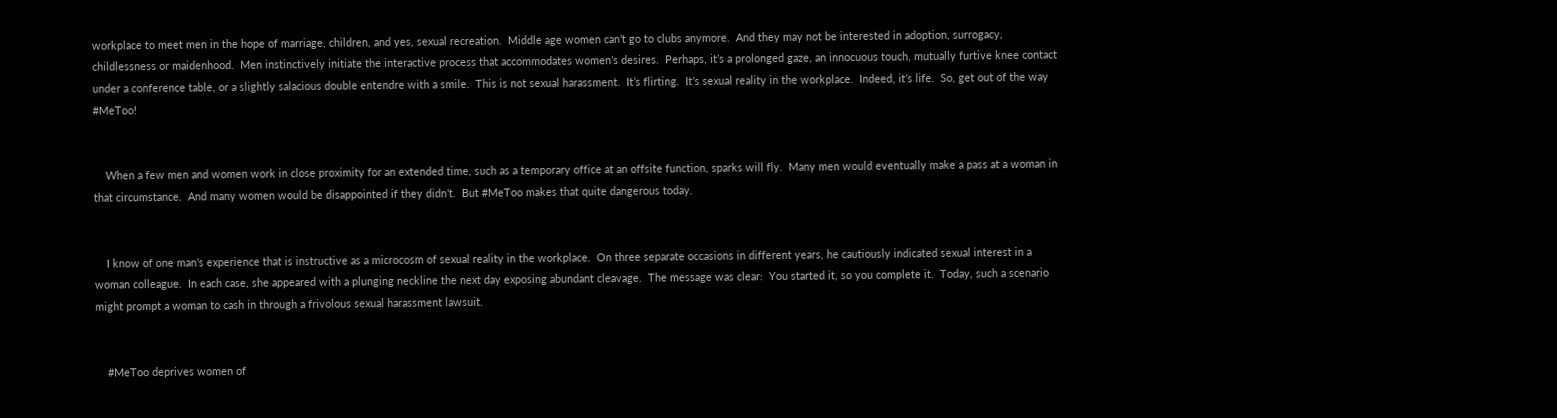workplace to meet men in the hope of marriage, children, and yes, sexual recreation.  Middle age women can’t go to clubs anymore.  And they may not be interested in adoption, surrogacy, childlessness or maidenhood.  Men instinctively initiate the interactive process that accommodates women’s desires.  Perhaps, it’s a prolonged gaze, an innocuous touch, mutually furtive knee contact under a conference table, or a slightly salacious double entendre with a smile.  This is not sexual harassment.  It’s flirting.  It’s sexual reality in the workplace.  Indeed, it’s life.  So, get out of the way #MeToo!


    When a few men and women work in close proximity for an extended time, such as a temporary office at an offsite function, sparks will fly.  Many men would eventually make a pass at a woman in that circumstance.  And many women would be disappointed if they didn’t.  But #MeToo makes that quite dangerous today.


    I know of one man’s experience that is instructive as a microcosm of sexual reality in the workplace.  On three separate occasions in different years, he cautiously indicated sexual interest in a woman colleague.  In each case, she appeared with a plunging neckline the next day exposing abundant cleavage.  The message was clear:  You started it, so you complete it.  Today, such a scenario might prompt a woman to cash in through a frivolous sexual harassment lawsuit.


    #MeToo deprives women of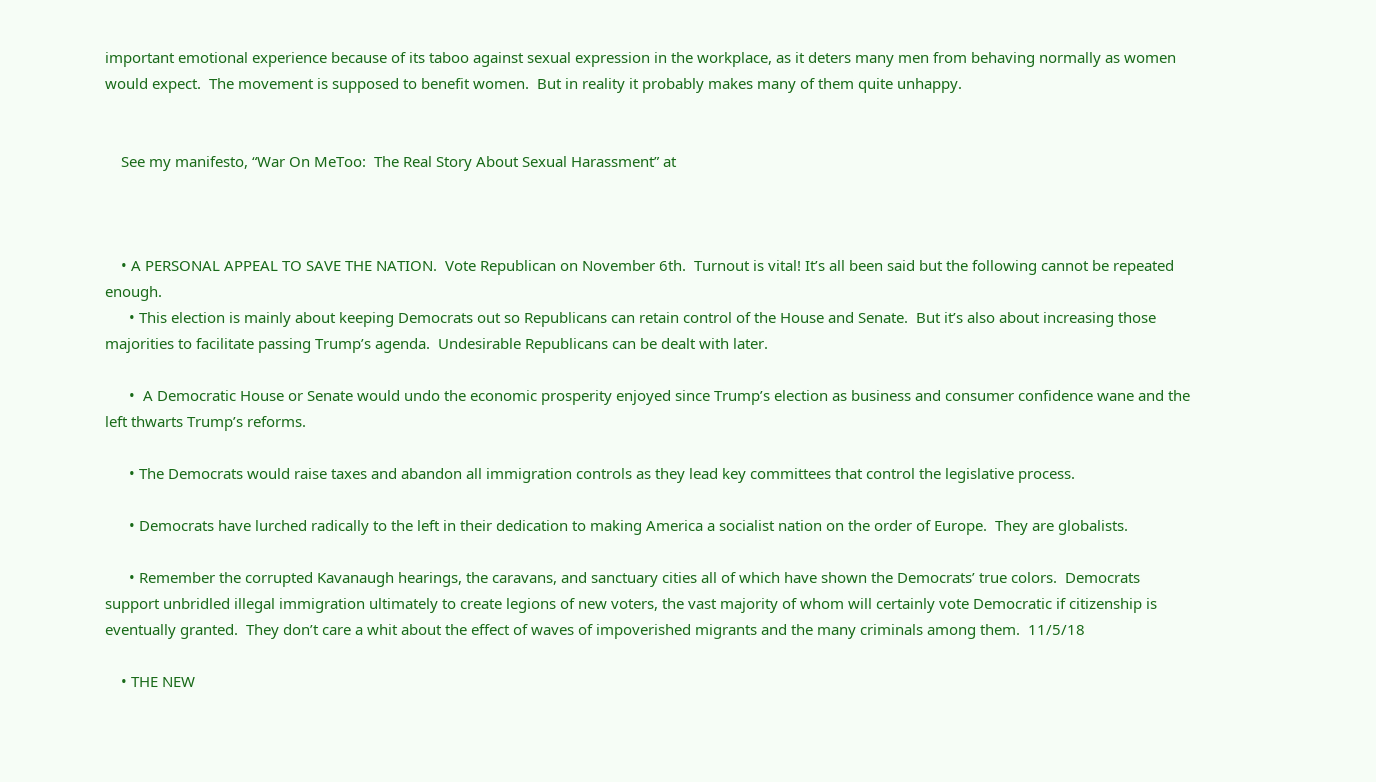important emotional experience because of its taboo against sexual expression in the workplace, as it deters many men from behaving normally as women would expect.  The movement is supposed to benefit women.  But in reality it probably makes many of them quite unhappy.


    See my manifesto, “War On MeToo:  The Real Story About Sexual Harassment” at



    • A PERSONAL APPEAL TO SAVE THE NATION.  Vote Republican on November 6th.  Turnout is vital! It’s all been said but the following cannot be repeated enough.
      • This election is mainly about keeping Democrats out so Republicans can retain control of the House and Senate.  But it’s also about increasing those majorities to facilitate passing Trump’s agenda.  Undesirable Republicans can be dealt with later.

      •  A Democratic House or Senate would undo the economic prosperity enjoyed since Trump’s election as business and consumer confidence wane and the left thwarts Trump’s reforms.

      • The Democrats would raise taxes and abandon all immigration controls as they lead key committees that control the legislative process.

      • Democrats have lurched radically to the left in their dedication to making America a socialist nation on the order of Europe.  They are globalists.

      • Remember the corrupted Kavanaugh hearings, the caravans, and sanctuary cities all of which have shown the Democrats’ true colors.  Democrats support unbridled illegal immigration ultimately to create legions of new voters, the vast majority of whom will certainly vote Democratic if citizenship is eventually granted.  They don’t care a whit about the effect of waves of impoverished migrants and the many criminals among them.  11/5/18

    • THE NEW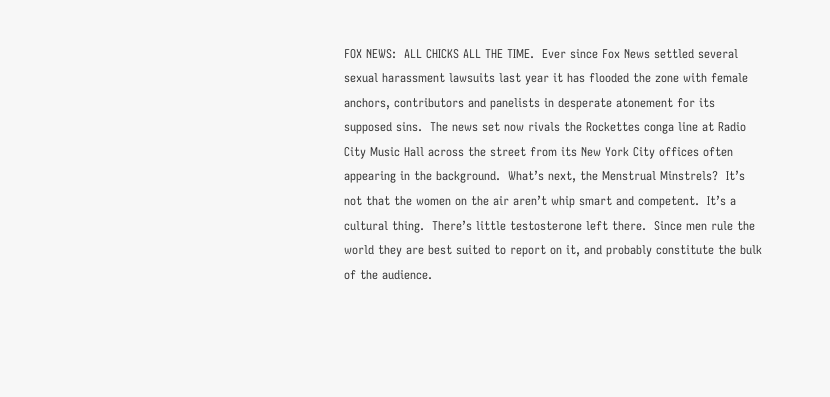FOX NEWS:  ALL CHICKS ALL THE TIME.  Ever since Fox News settled several sexual harassment lawsuits last year it has flooded the zone with female anchors, contributors and panelists in desperate atonement for its supposed sins.  The news set now rivals the Rockettes conga line at Radio City Music Hall across the street from its New York City offices often appearing in the background.  What’s next, the Menstrual Minstrels?  It’s not that the women on the air aren’t whip smart and competent.  It’s a cultural thing.  There’s little testosterone left there.  Since men rule the world they are best suited to report on it, and probably constitute the bulk of the audience.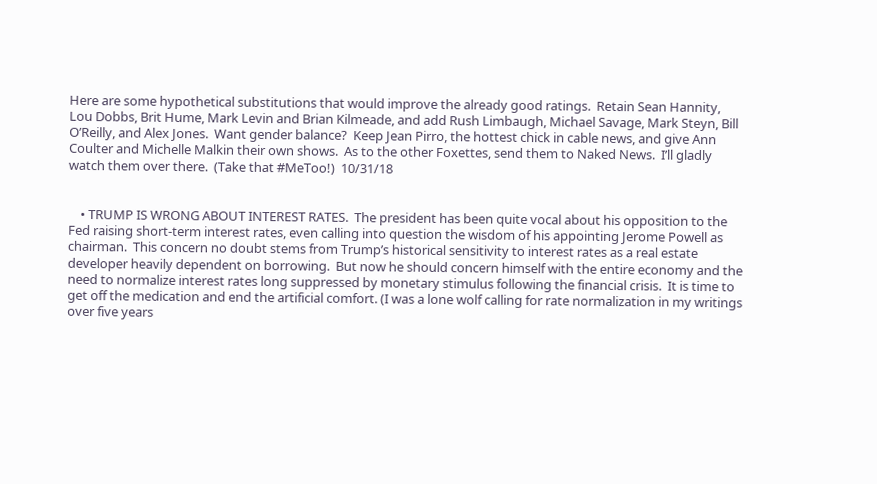Here are some hypothetical substitutions that would improve the already good ratings.  Retain Sean Hannity, Lou Dobbs, Brit Hume, Mark Levin and Brian Kilmeade, and add Rush Limbaugh, Michael Savage, Mark Steyn, Bill O’Reilly, and Alex Jones.  Want gender balance?  Keep Jean Pirro, the hottest chick in cable news, and give Ann Coulter and Michelle Malkin their own shows.  As to the other Foxettes, send them to Naked News.  I’ll gladly watch them over there.  (Take that #MeToo!)  10/31/18


    • TRUMP IS WRONG ABOUT INTEREST RATES.  The president has been quite vocal about his opposition to the Fed raising short-term interest rates, even calling into question the wisdom of his appointing Jerome Powell as chairman.  This concern no doubt stems from Trump’s historical sensitivity to interest rates as a real estate developer heavily dependent on borrowing.  But now he should concern himself with the entire economy and the need to normalize interest rates long suppressed by monetary stimulus following the financial crisis.  It is time to get off the medication and end the artificial comfort. (I was a lone wolf calling for rate normalization in my writings over five years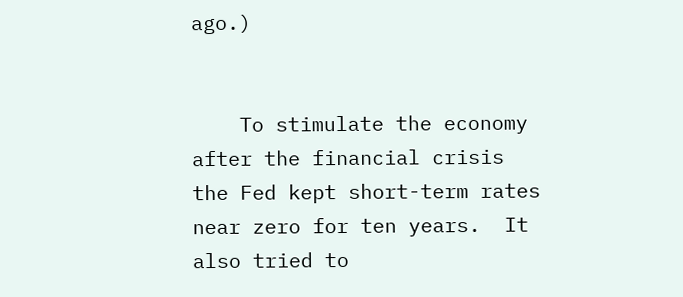ago.)


    To stimulate the economy after the financial crisis the Fed kept short-term rates near zero for ten years.  It also tried to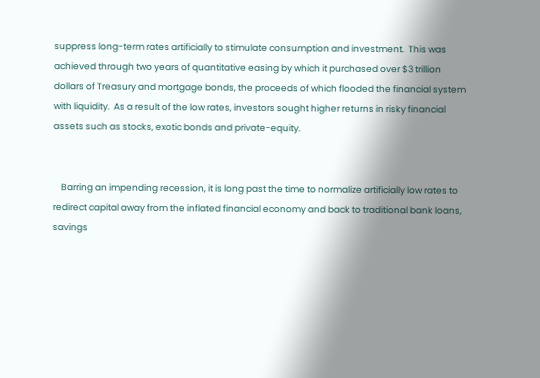suppress long-term rates artificially to stimulate consumption and investment.  This was achieved through two years of quantitative easing by which it purchased over $3 trillion dollars of Treasury and mortgage bonds, the proceeds of which flooded the financial system with liquidity.  As a result of the low rates, investors sought higher returns in risky financial assets such as stocks, exotic bonds and private-equity.


    Barring an impending recession, it is long past the time to normalize artificially low rates to redirect capital away from the inflated financial economy and back to traditional bank loans, savings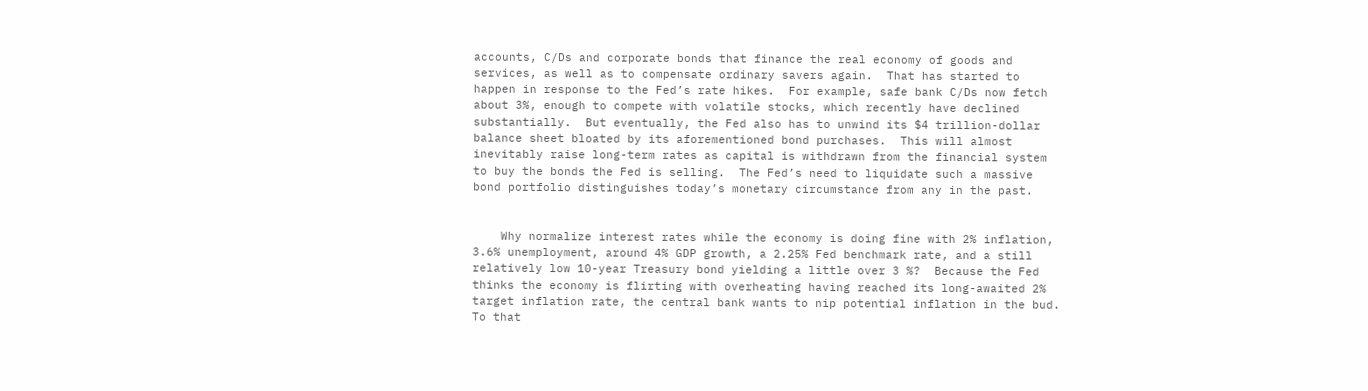accounts, C/Ds and corporate bonds that finance the real economy of goods and services, as well as to compensate ordinary savers again.  That has started to happen in response to the Fed’s rate hikes.  For example, safe bank C/Ds now fetch about 3%, enough to compete with volatile stocks, which recently have declined substantially.  But eventually, the Fed also has to unwind its $4 trillion-dollar balance sheet bloated by its aforementioned bond purchases.  This will almost inevitably raise long-term rates as capital is withdrawn from the financial system to buy the bonds the Fed is selling.  The Fed’s need to liquidate such a massive bond portfolio distinguishes today’s monetary circumstance from any in the past.


    Why normalize interest rates while the economy is doing fine with 2% inflation, 3.6% unemployment, around 4% GDP growth, a 2.25% Fed benchmark rate, and a still relatively low 10-year Treasury bond yielding a little over 3 %?  Because the Fed thinks the economy is flirting with overheating having reached its long-awaited 2% target inflation rate, the central bank wants to nip potential inflation in the bud.  To that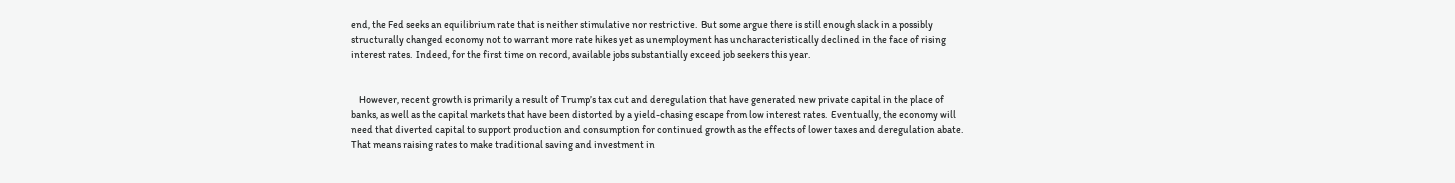end, the Fed seeks an equilibrium rate that is neither stimulative nor restrictive.  But some argue there is still enough slack in a possibly structurally changed economy not to warrant more rate hikes yet as unemployment has uncharacteristically declined in the face of rising interest rates.  Indeed, for the first time on record, available jobs substantially exceed job seekers this year.


    However, recent growth is primarily a result of Trump’s tax cut and deregulation that have generated new private capital in the place of banks, as well as the capital markets that have been distorted by a yield-chasing escape from low interest rates.  Eventually, the economy will need that diverted capital to support production and consumption for continued growth as the effects of lower taxes and deregulation abate.  That means raising rates to make traditional saving and investment in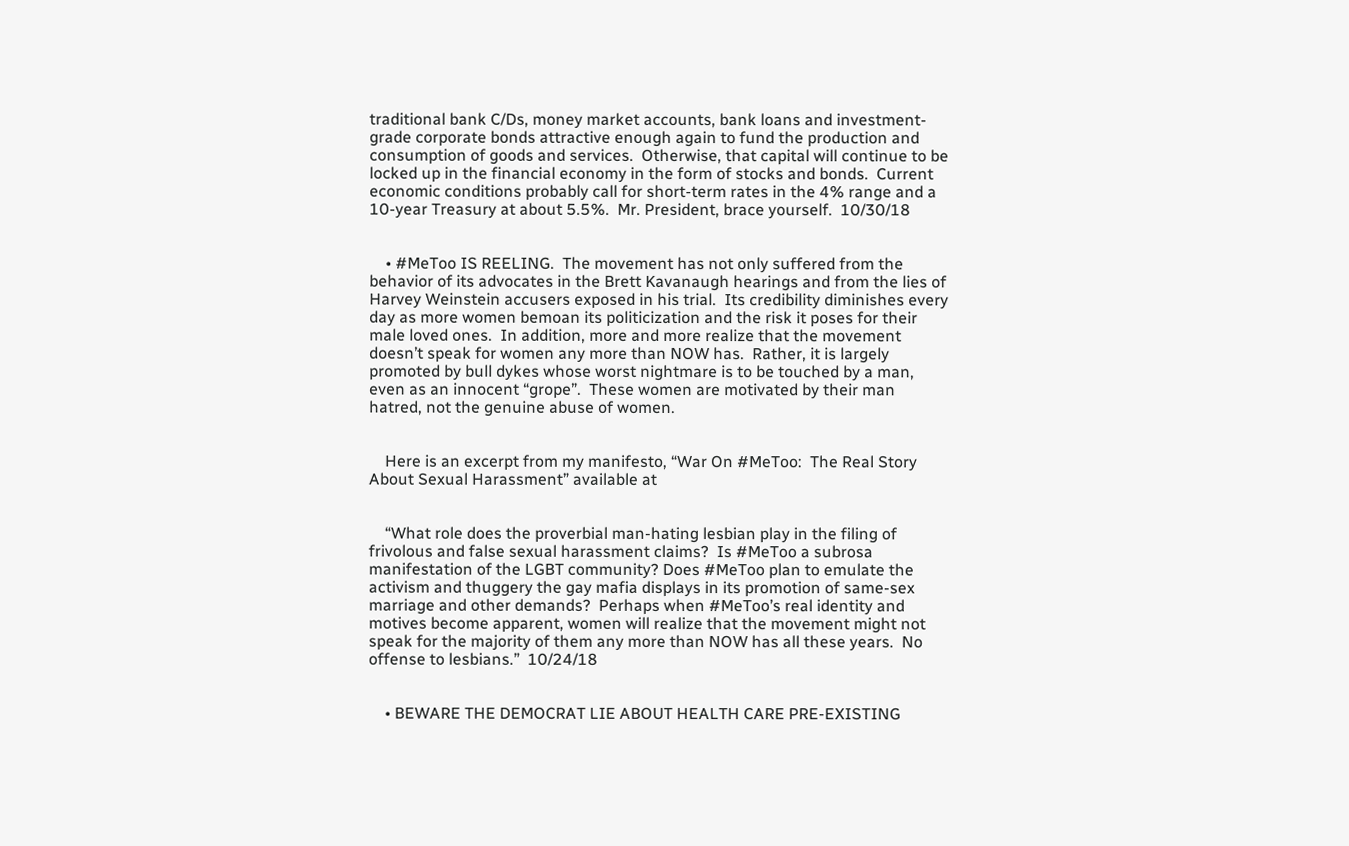traditional bank C/Ds, money market accounts, bank loans and investment-grade corporate bonds attractive enough again to fund the production and consumption of goods and services.  Otherwise, that capital will continue to be locked up in the financial economy in the form of stocks and bonds.  Current economic conditions probably call for short-term rates in the 4% range and a 10-year Treasury at about 5.5%.  Mr. President, brace yourself.  10/30/18


    • #MeToo IS REELING.  The movement has not only suffered from the behavior of its advocates in the Brett Kavanaugh hearings and from the lies of Harvey Weinstein accusers exposed in his trial.  Its credibility diminishes every day as more women bemoan its politicization and the risk it poses for their male loved ones.  In addition, more and more realize that the movement doesn’t speak for women any more than NOW has.  Rather, it is largely promoted by bull dykes whose worst nightmare is to be touched by a man, even as an innocent “grope”.  These women are motivated by their man hatred, not the genuine abuse of women.


    Here is an excerpt from my manifesto, “War On #MeToo:  The Real Story About Sexual Harassment” available at


    “What role does the proverbial man-hating lesbian play in the filing of frivolous and false sexual harassment claims?  Is #MeToo a subrosa manifestation of the LGBT community? Does #MeToo plan to emulate the activism and thuggery the gay mafia displays in its promotion of same-sex marriage and other demands?  Perhaps when #MeToo’s real identity and motives become apparent, women will realize that the movement might not speak for the majority of them any more than NOW has all these years.  No offense to lesbians.”  10/24/18


    • BEWARE THE DEMOCRAT LIE ABOUT HEALTH CARE PRE-EXISTING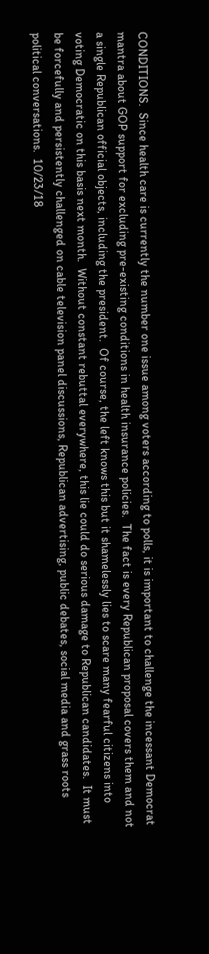CONDITIONS.  Since health care is currently the number one issue among voters according to polls, it is important to challenge the incessant Democrat mantra about GOP support for excluding pre-existing conditions in health insurance policies.  The fact is every Republican proposal covers them and not a single Republican official objects, including the president.  Of course, the left knows this but it shamelessly lies to scare many fearful citizens into voting Democratic on this basis next month.  Without constant rebuttal everywhere, this lie could do serious damage to Republican candidates.  It must be forcefully and persistently challenged on cable television panel discussions, Republican advertising, public debates, social media and grass roots political conversations.  10/23/18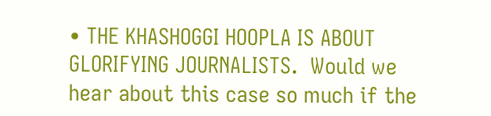• THE KHASHOGGI HOOPLA IS ABOUT GLORIFYING JOURNALISTS.  Would we hear about this case so much if the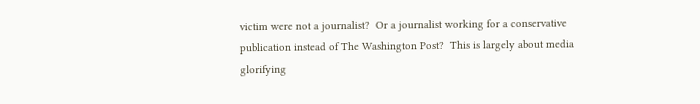victim were not a journalist?  Or a journalist working for a conservative publication instead of The Washington Post?  This is largely about media glorifying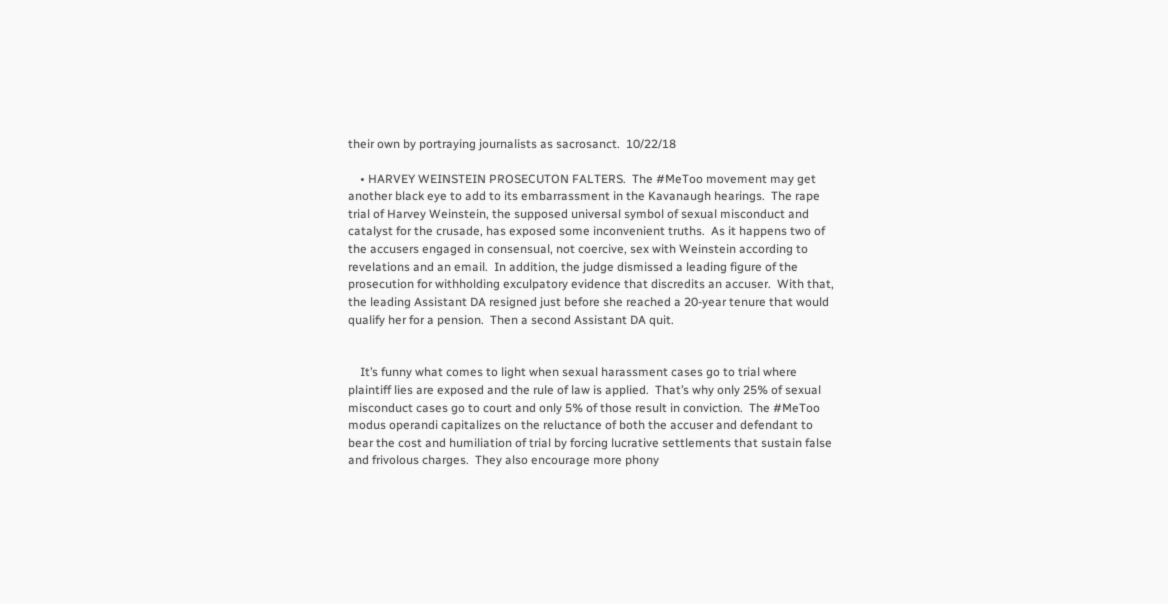their own by portraying journalists as sacrosanct.  10/22/18

    • HARVEY WEINSTEIN PROSECUTON FALTERS.  The #MeToo movement may get another black eye to add to its embarrassment in the Kavanaugh hearings.  The rape trial of Harvey Weinstein, the supposed universal symbol of sexual misconduct and catalyst for the crusade, has exposed some inconvenient truths.  As it happens two of the accusers engaged in consensual, not coercive, sex with Weinstein according to revelations and an email.  In addition, the judge dismissed a leading figure of the prosecution for withholding exculpatory evidence that discredits an accuser.  With that, the leading Assistant DA resigned just before she reached a 20-year tenure that would qualify her for a pension.  Then a second Assistant DA quit.


    It’s funny what comes to light when sexual harassment cases go to trial where plaintiff lies are exposed and the rule of law is applied.  That’s why only 25% of sexual misconduct cases go to court and only 5% of those result in conviction.  The #MeToo modus operandi capitalizes on the reluctance of both the accuser and defendant to bear the cost and humiliation of trial by forcing lucrative settlements that sustain false and frivolous charges.  They also encourage more phony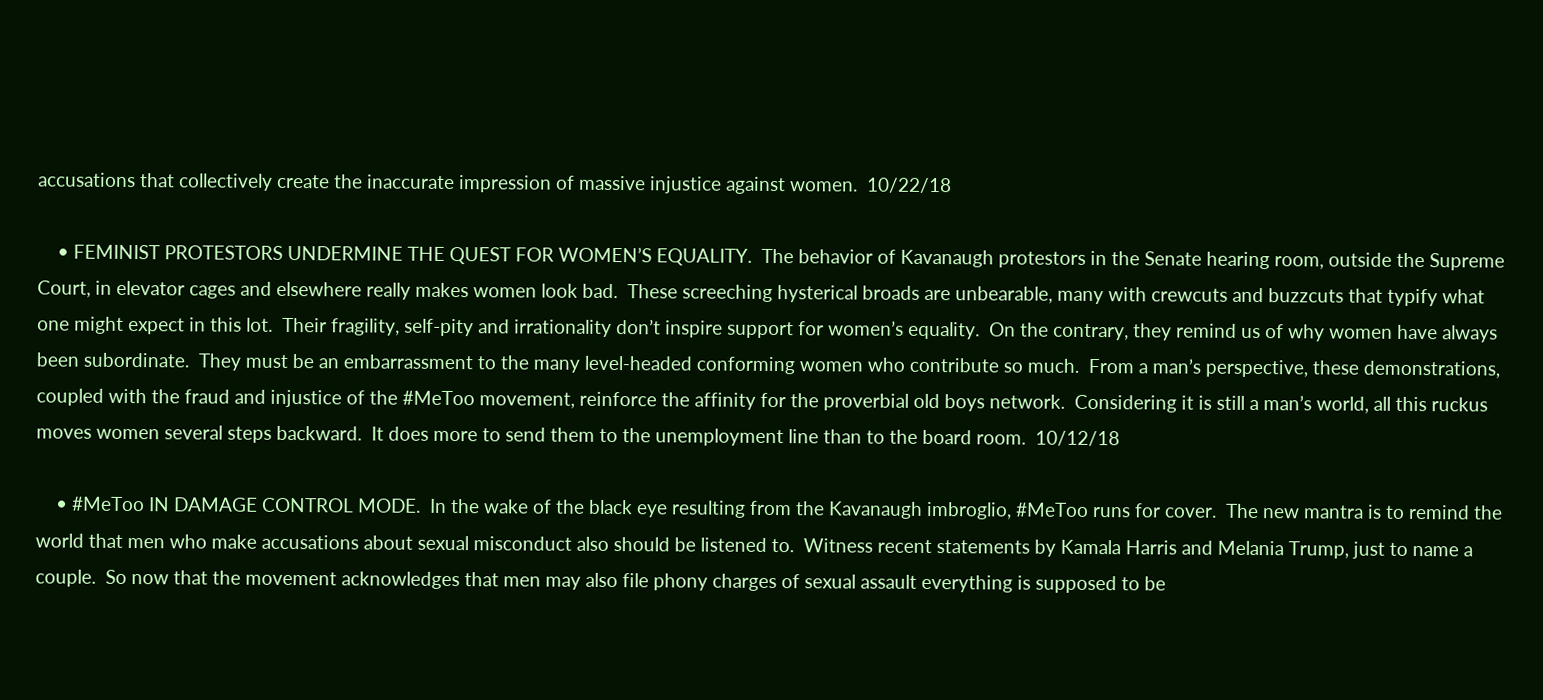accusations that collectively create the inaccurate impression of massive injustice against women.  10/22/18

    • FEMINIST PROTESTORS UNDERMINE THE QUEST FOR WOMEN’S EQUALITY.  The behavior of Kavanaugh protestors in the Senate hearing room, outside the Supreme Court, in elevator cages and elsewhere really makes women look bad.  These screeching hysterical broads are unbearable, many with crewcuts and buzzcuts that typify what one might expect in this lot.  Their fragility, self-pity and irrationality don’t inspire support for women’s equality.  On the contrary, they remind us of why women have always been subordinate.  They must be an embarrassment to the many level-headed conforming women who contribute so much.  From a man’s perspective, these demonstrations, coupled with the fraud and injustice of the #MeToo movement, reinforce the affinity for the proverbial old boys network.  Considering it is still a man’s world, all this ruckus moves women several steps backward.  It does more to send them to the unemployment line than to the board room.  10/12/18

    • #MeToo IN DAMAGE CONTROL MODE.  In the wake of the black eye resulting from the Kavanaugh imbroglio, #MeToo runs for cover.  The new mantra is to remind the world that men who make accusations about sexual misconduct also should be listened to.  Witness recent statements by Kamala Harris and Melania Trump, just to name a couple.  So now that the movement acknowledges that men may also file phony charges of sexual assault everything is supposed to be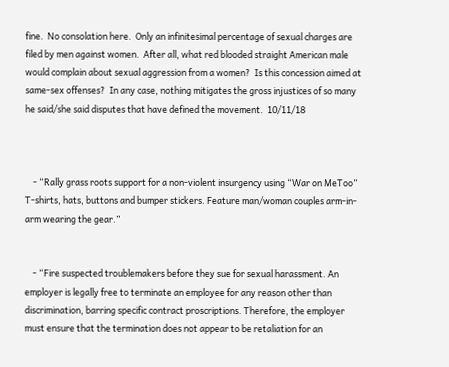fine.  No consolation here.  Only an infinitesimal percentage of sexual charges are filed by men against women.  After all, what red blooded straight American male would complain about sexual aggression from a women?  Is this concession aimed at same-sex offenses?  In any case, nothing mitigates the gross injustices of so many he said/she said disputes that have defined the movement.  10/11/18



    - “Rally grass roots support for a non-violent insurgency using “War on MeToo” T-shirts, hats, buttons and bumper stickers. Feature man/woman couples arm-in-arm wearing the gear.”


    - “Fire suspected troublemakers before they sue for sexual harassment. An employer is legally free to terminate an employee for any reason other than discrimination, barring specific contract proscriptions. Therefore, the employer must ensure that the termination does not appear to be retaliation for an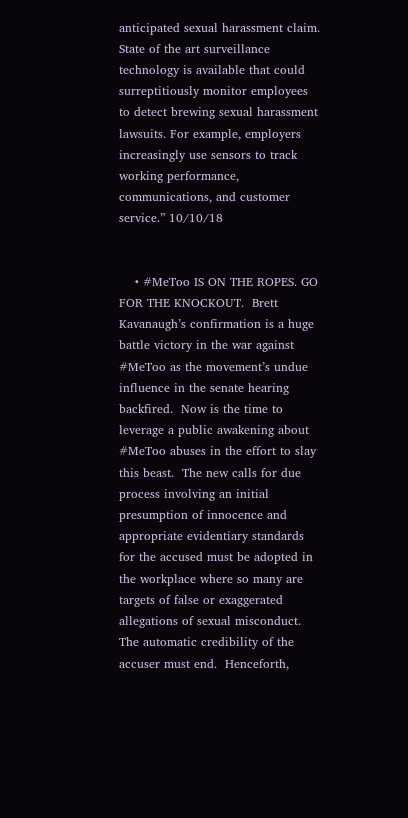anticipated sexual harassment claim. State of the art surveillance technology is available that could surreptitiously monitor employees to detect brewing sexual harassment lawsuits. For example, employers increasingly use sensors to track working performance, communications, and customer service.” 10/10/18


    • #MeToo IS ON THE ROPES. GO FOR THE KNOCKOUT.  Brett Kavanaugh’s confirmation is a huge battle victory in the war against #MeToo as the movement’s undue influence in the senate hearing backfired.  Now is the time to leverage a public awakening about #MeToo abuses in the effort to slay this beast.  The new calls for due process involving an initial presumption of innocence and appropriate evidentiary standards for the accused must be adopted in the workplace where so many are targets of false or exaggerated allegations of sexual misconduct.  The automatic credibility of the accuser must end.  Henceforth,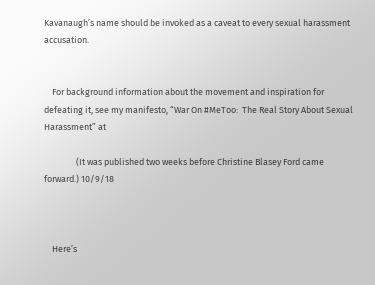Kavanaugh’s name should be invoked as a caveat to every sexual harassment accusation.


    For background information about the movement and inspiration for defeating it, see my manifesto, “War On #MeToo:  The Real Story About Sexual Harassment” at

                (It was published two weeks before Christine Blasey Ford came forward.) 10/9/18



    Here’s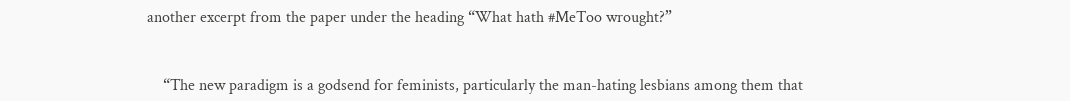another excerpt from the paper under the heading “What hath #MeToo wrought?”


    “The new paradigm is a godsend for feminists, particularly the man-hating lesbians among them that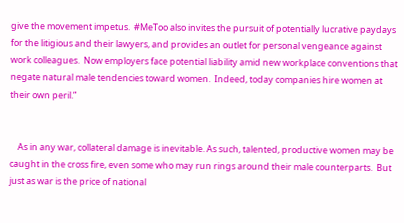give the movement impetus.  #MeToo also invites the pursuit of potentially lucrative paydays for the litigious and their lawyers, and provides an outlet for personal vengeance against work colleagues.  Now employers face potential liability amid new workplace conventions that negate natural male tendencies toward women.  Indeed, today companies hire women at their own peril.”


    As in any war, collateral damage is inevitable. As such, talented, productive women may be caught in the cross fire, even some who may run rings around their male counterparts.  But just as war is the price of national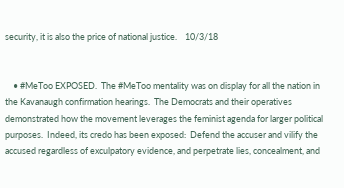security, it is also the price of national justice.    10/3/18


    • #MeToo EXPOSED.  The #MeToo mentality was on display for all the nation in the Kavanaugh confirmation hearings.  The Democrats and their operatives demonstrated how the movement leverages the feminist agenda for larger political purposes.  Indeed, its credo has been exposed:  Defend the accuser and vilify the accused regardless of exculpatory evidence, and perpetrate lies, concealment, and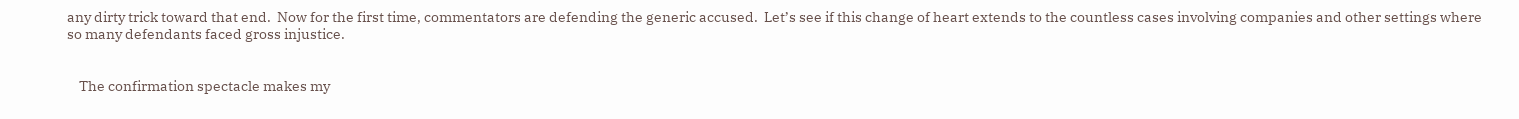any dirty trick toward that end.  Now for the first time, commentators are defending the generic accused.  Let’s see if this change of heart extends to the countless cases involving companies and other settings where so many defendants faced gross injustice.


    The confirmation spectacle makes my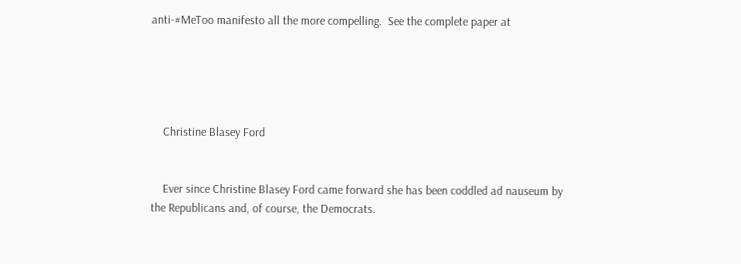anti-#MeToo manifesto all the more compelling.  See the complete paper at





    Christine Blasey Ford


    Ever since Christine Blasey Ford came forward she has been coddled ad nauseum by the Republicans and, of course, the Democrats.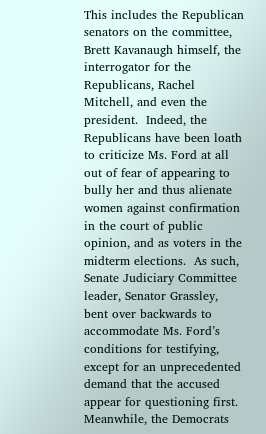This includes the Republican senators on the committee, Brett Kavanaugh himself, the interrogator for the Republicans, Rachel Mitchell, and even the president.  Indeed, the Republicans have been loath to criticize Ms. Ford at all out of fear of appearing to bully her and thus alienate women against confirmation in the court of public opinion, and as voters in the midterm elections.  As such, Senate Judiciary Committee leader, Senator Grassley, bent over backwards to accommodate Ms. Ford’s conditions for testifying, except for an unprecedented demand that the accused appear for questioning first.  Meanwhile, the Democrats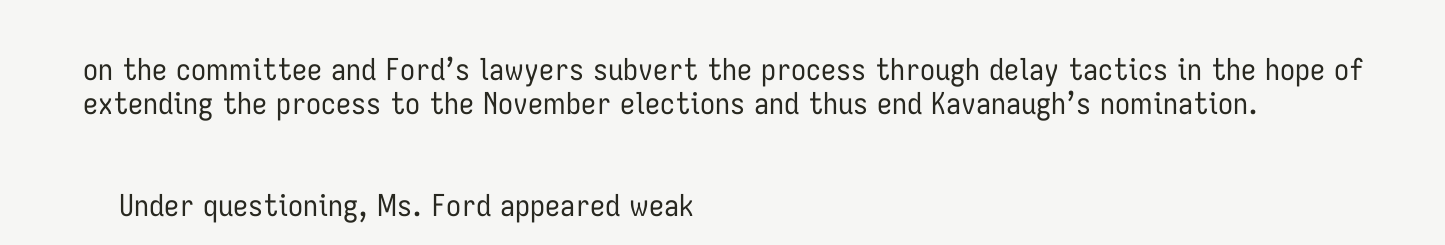on the committee and Ford’s lawyers subvert the process through delay tactics in the hope of extending the process to the November elections and thus end Kavanaugh’s nomination.


    Under questioning, Ms. Ford appeared weak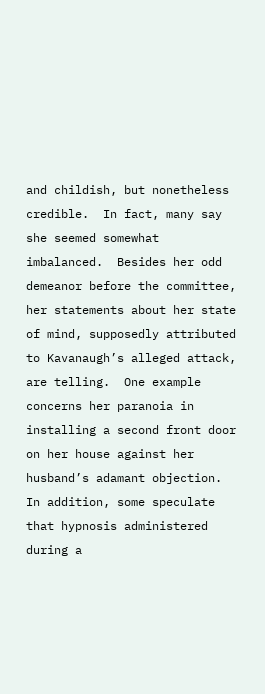and childish, but nonetheless credible.  In fact, many say she seemed somewhat imbalanced.  Besides her odd demeanor before the committee, her statements about her state of mind, supposedly attributed to Kavanaugh’s alleged attack, are telling.  One example concerns her paranoia in installing a second front door on her house against her husband’s adamant objection.  In addition, some speculate that hypnosis administered during a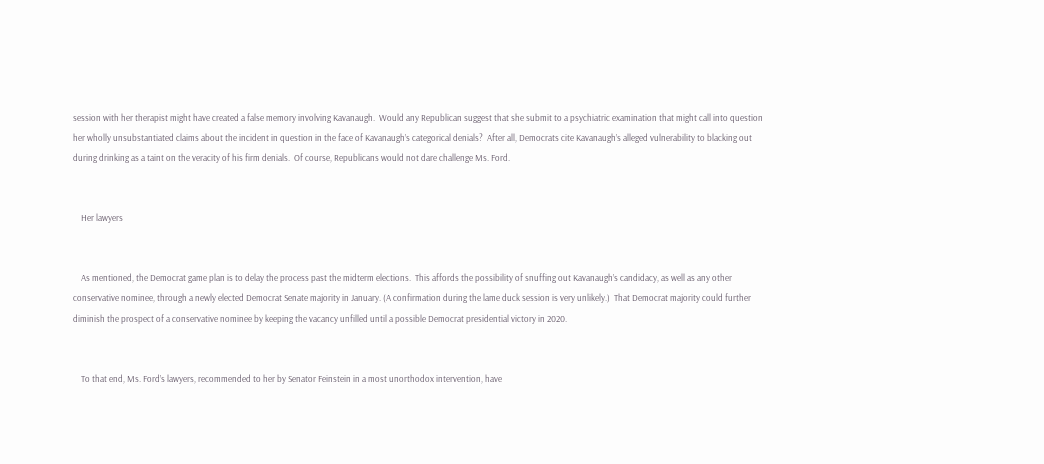session with her therapist might have created a false memory involving Kavanaugh.  Would any Republican suggest that she submit to a psychiatric examination that might call into question her wholly unsubstantiated claims about the incident in question in the face of Kavanaugh’s categorical denials?  After all, Democrats cite Kavanaugh’s alleged vulnerability to blacking out during drinking as a taint on the veracity of his firm denials.  Of course, Republicans would not dare challenge Ms. Ford.


    Her lawyers


    As mentioned, the Democrat game plan is to delay the process past the midterm elections.  This affords the possibility of snuffing out Kavanaugh’s candidacy, as well as any other conservative nominee, through a newly elected Democrat Senate majority in January. (A confirmation during the lame duck session is very unlikely.)  That Democrat majority could further diminish the prospect of a conservative nominee by keeping the vacancy unfilled until a possible Democrat presidential victory in 2020.


    To that end, Ms. Ford’s lawyers, recommended to her by Senator Feinstein in a most unorthodox intervention, have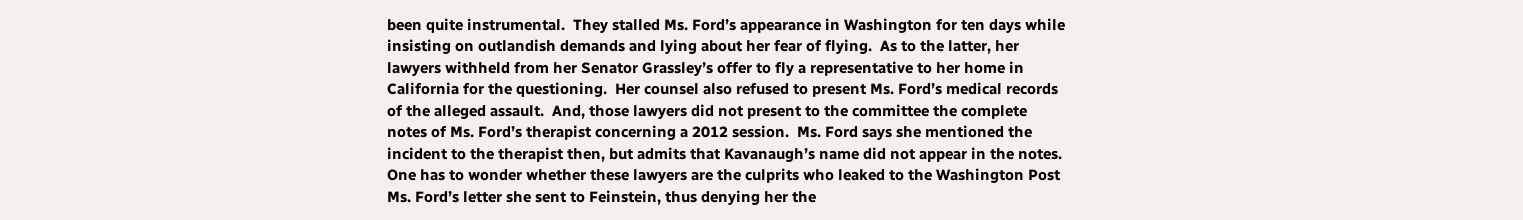been quite instrumental.  They stalled Ms. Ford’s appearance in Washington for ten days while insisting on outlandish demands and lying about her fear of flying.  As to the latter, her lawyers withheld from her Senator Grassley’s offer to fly a representative to her home in California for the questioning.  Her counsel also refused to present Ms. Ford’s medical records of the alleged assault.  And, those lawyers did not present to the committee the complete notes of Ms. Ford’s therapist concerning a 2012 session.  Ms. Ford says she mentioned the incident to the therapist then, but admits that Kavanaugh’s name did not appear in the notes.  One has to wonder whether these lawyers are the culprits who leaked to the Washington Post Ms. Ford’s letter she sent to Feinstein, thus denying her the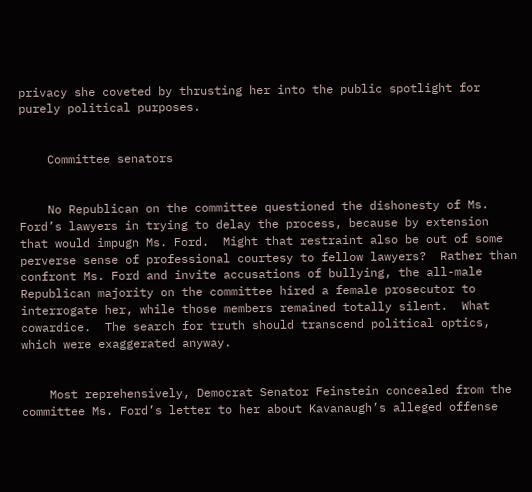privacy she coveted by thrusting her into the public spotlight for purely political purposes.


    Committee senators


    No Republican on the committee questioned the dishonesty of Ms. Ford’s lawyers in trying to delay the process, because by extension that would impugn Ms. Ford.  Might that restraint also be out of some perverse sense of professional courtesy to fellow lawyers?  Rather than confront Ms. Ford and invite accusations of bullying, the all-male Republican majority on the committee hired a female prosecutor to interrogate her, while those members remained totally silent.  What cowardice.  The search for truth should transcend political optics, which were exaggerated anyway.


    Most reprehensively, Democrat Senator Feinstein concealed from the committee Ms. Ford’s letter to her about Kavanaugh’s alleged offense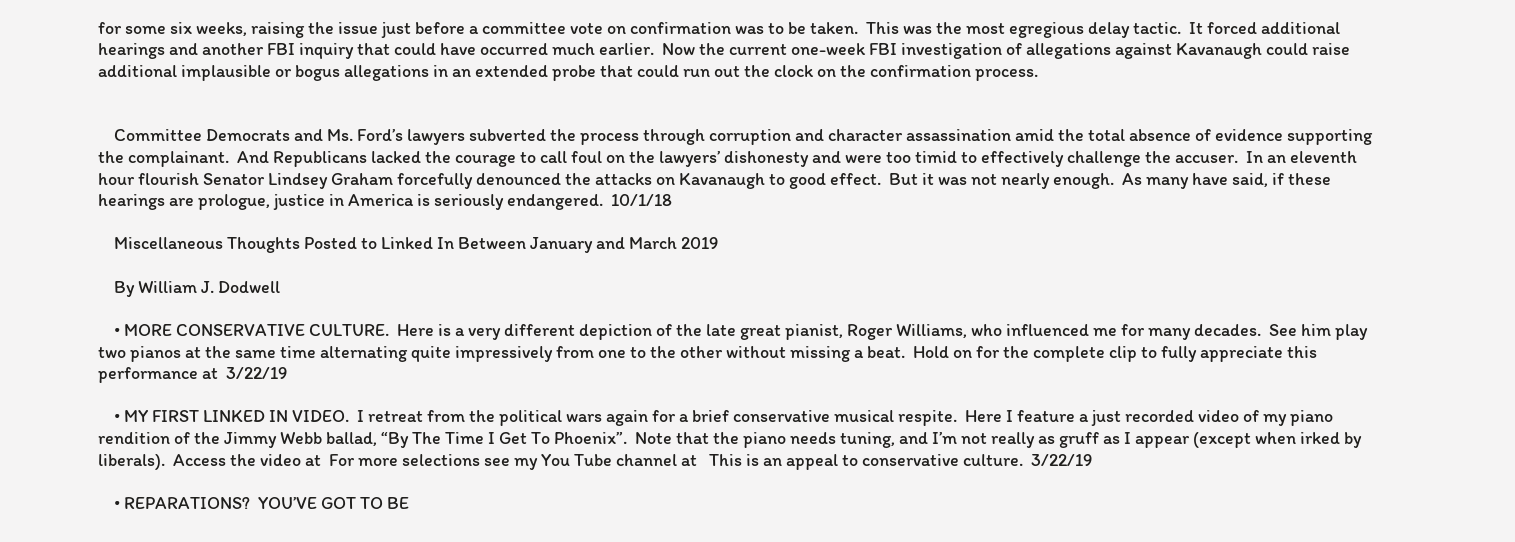for some six weeks, raising the issue just before a committee vote on confirmation was to be taken.  This was the most egregious delay tactic.  It forced additional hearings and another FBI inquiry that could have occurred much earlier.  Now the current one-week FBI investigation of allegations against Kavanaugh could raise additional implausible or bogus allegations in an extended probe that could run out the clock on the confirmation process.


    Committee Democrats and Ms. Ford’s lawyers subverted the process through corruption and character assassination amid the total absence of evidence supporting the complainant.  And Republicans lacked the courage to call foul on the lawyers’ dishonesty and were too timid to effectively challenge the accuser.  In an eleventh hour flourish Senator Lindsey Graham forcefully denounced the attacks on Kavanaugh to good effect.  But it was not nearly enough.  As many have said, if these hearings are prologue, justice in America is seriously endangered.  10/1/18

    Miscellaneous Thoughts Posted to Linked In Between January and March 2019

    By William J. Dodwell

    • MORE CONSERVATIVE CULTURE.  Here is a very different depiction of the late great pianist, Roger Williams, who influenced me for many decades.  See him play two pianos at the same time alternating quite impressively from one to the other without missing a beat.  Hold on for the complete clip to fully appreciate this performance at  3/22/19

    • MY FIRST LINKED IN VIDEO.  I retreat from the political wars again for a brief conservative musical respite.  Here I feature a just recorded video of my piano rendition of the Jimmy Webb ballad, “By The Time I Get To Phoenix”.  Note that the piano needs tuning, and I’m not really as gruff as I appear (except when irked by liberals).  Access the video at  For more selections see my You Tube channel at   This is an appeal to conservative culture.  3/22/19

    • REPARATIONS?  YOU’VE GOT TO BE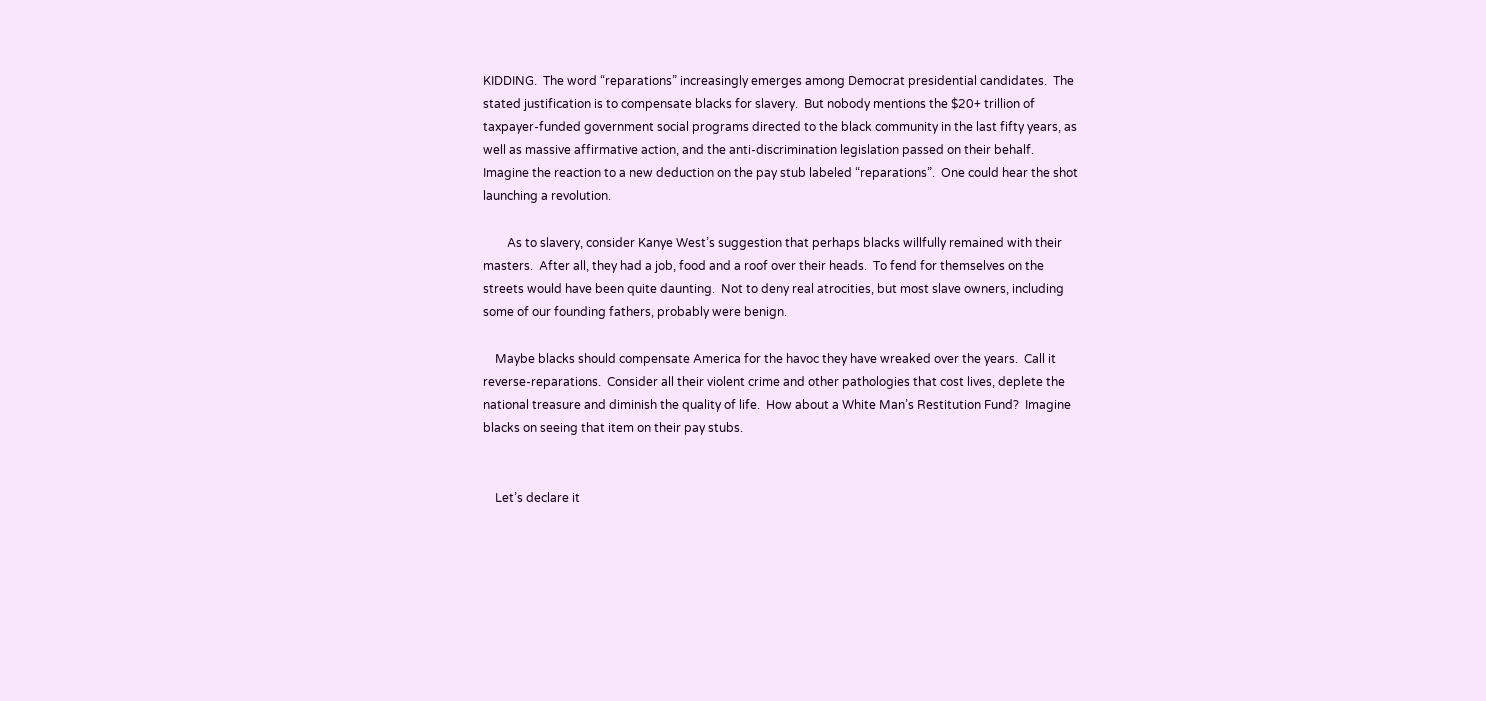KIDDING.  The word “reparations” increasingly emerges among Democrat presidential candidates.  The stated justification is to compensate blacks for slavery.  But nobody mentions the $20+ trillion of taxpayer-funded government social programs directed to the black community in the last fifty years, as well as massive affirmative action, and the anti-discrimination legislation passed on their behalf.  Imagine the reaction to a new deduction on the pay stub labeled “reparations”.  One could hear the shot launching a revolution.

        As to slavery, consider Kanye West’s suggestion that perhaps blacks willfully remained with their masters.  After all, they had a job, food and a roof over their heads.  To fend for themselves on the streets would have been quite daunting.  Not to deny real atrocities, but most slave owners, including some of our founding fathers, probably were benign.

    Maybe blacks should compensate America for the havoc they have wreaked over the years.  Call it reverse-reparations.  Consider all their violent crime and other pathologies that cost lives, deplete the national treasure and diminish the quality of life.  How about a White Man’s Restitution Fund?  Imagine blacks on seeing that item on their pay stubs.


    Let’s declare it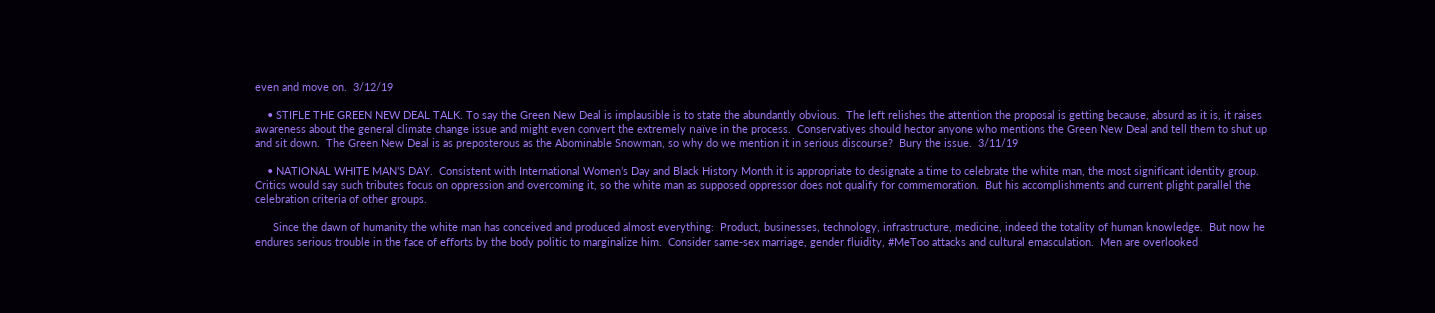even and move on.  3/12/19

    • STIFLE THE GREEN NEW DEAL TALK. To say the Green New Deal is implausible is to state the abundantly obvious.  The left relishes the attention the proposal is getting because, absurd as it is, it raises awareness about the general climate change issue and might even convert the extremely naïve in the process.  Conservatives should hector anyone who mentions the Green New Deal and tell them to shut up and sit down.  The Green New Deal is as preposterous as the Abominable Snowman, so why do we mention it in serious discourse?  Bury the issue.  3/11/19

    • NATIONAL WHITE MAN’S DAY.  Consistent with International Women’s Day and Black History Month it is appropriate to designate a time to celebrate the white man, the most significant identity group.  Critics would say such tributes focus on oppression and overcoming it, so the white man as supposed oppressor does not qualify for commemoration.  But his accomplishments and current plight parallel the celebration criteria of other groups.

      Since the dawn of humanity the white man has conceived and produced almost everything:  Product, businesses, technology, infrastructure, medicine, indeed the totality of human knowledge.  But now he endures serious trouble in the face of efforts by the body politic to marginalize him.  Consider same-sex marriage, gender fluidity, #MeToo attacks and cultural emasculation.  Men are overlooked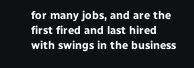for many jobs, and are the first fired and last hired with swings in the business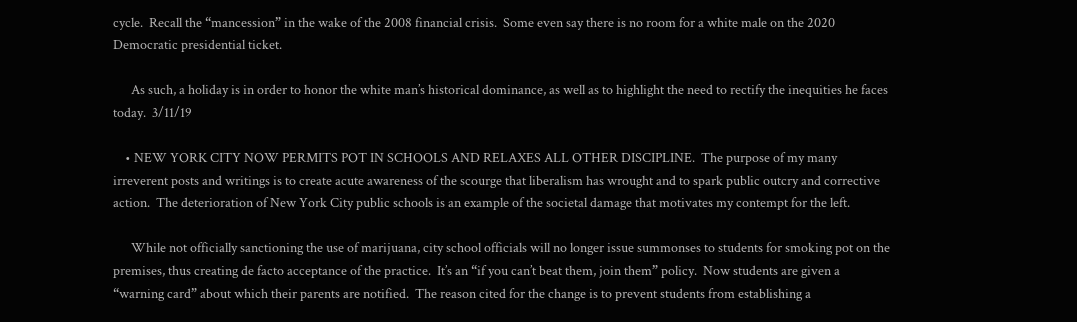cycle.  Recall the “mancession” in the wake of the 2008 financial crisis.  Some even say there is no room for a white male on the 2020 Democratic presidential ticket.

      As such, a holiday is in order to honor the white man’s historical dominance, as well as to highlight the need to rectify the inequities he faces today.  3/11/19

    • NEW YORK CITY NOW PERMITS POT IN SCHOOLS AND RELAXES ALL OTHER DISCIPLINE.  The purpose of my many irreverent posts and writings is to create acute awareness of the scourge that liberalism has wrought and to spark public outcry and corrective action.  The deterioration of New York City public schools is an example of the societal damage that motivates my contempt for the left.

      While not officially sanctioning the use of marijuana, city school officials will no longer issue summonses to students for smoking pot on the premises, thus creating de facto acceptance of the practice.  It’s an “if you can’t beat them, join them” policy.  Now students are given a “warning card” about which their parents are notified.  The reason cited for the change is to prevent students from establishing a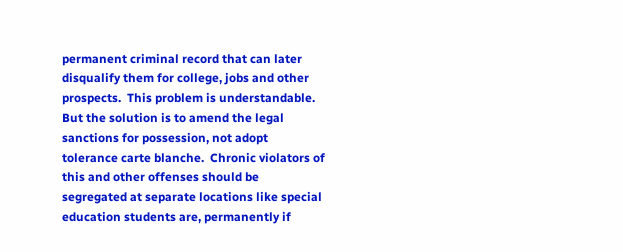permanent criminal record that can later disqualify them for college, jobs and other prospects.  This problem is understandable.  But the solution is to amend the legal sanctions for possession, not adopt tolerance carte blanche.  Chronic violators of this and other offenses should be segregated at separate locations like special education students are, permanently if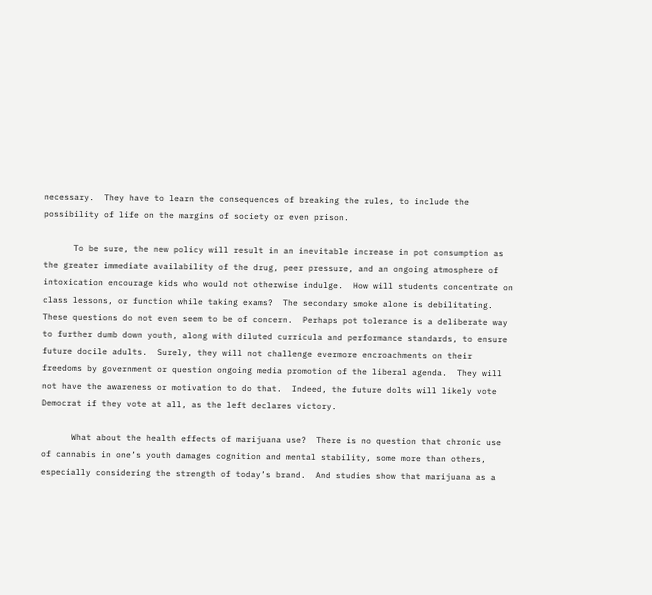necessary.  They have to learn the consequences of breaking the rules, to include the possibility of life on the margins of society or even prison.

      To be sure, the new policy will result in an inevitable increase in pot consumption as the greater immediate availability of the drug, peer pressure, and an ongoing atmosphere of intoxication encourage kids who would not otherwise indulge.  How will students concentrate on class lessons, or function while taking exams?  The secondary smoke alone is debilitating.  These questions do not even seem to be of concern.  Perhaps pot tolerance is a deliberate way to further dumb down youth, along with diluted curricula and performance standards, to ensure future docile adults.  Surely, they will not challenge evermore encroachments on their freedoms by government or question ongoing media promotion of the liberal agenda.  They will not have the awareness or motivation to do that.  Indeed, the future dolts will likely vote Democrat if they vote at all, as the left declares victory.

      What about the health effects of marijuana use?  There is no question that chronic use of cannabis in one’s youth damages cognition and mental stability, some more than others, especially considering the strength of today’s brand.  And studies show that marijuana as a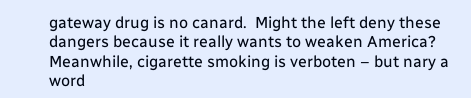gateway drug is no canard.  Might the left deny these dangers because it really wants to weaken America?  Meanwhile, cigarette smoking is verboten – but nary a word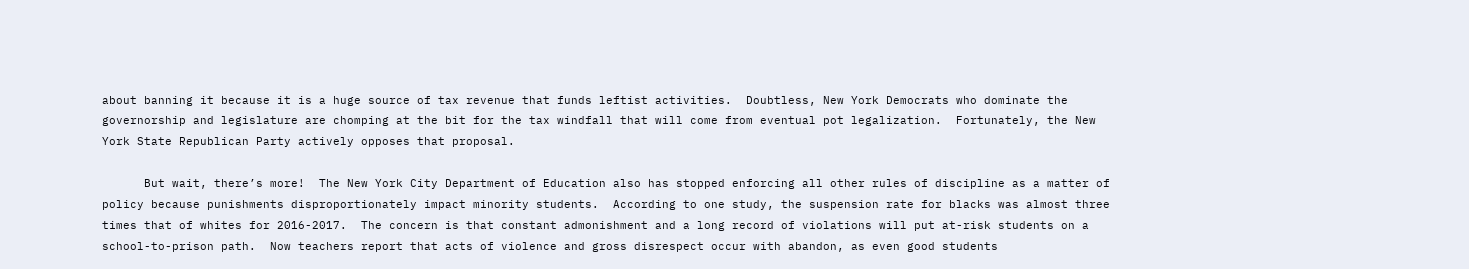about banning it because it is a huge source of tax revenue that funds leftist activities.  Doubtless, New York Democrats who dominate the governorship and legislature are chomping at the bit for the tax windfall that will come from eventual pot legalization.  Fortunately, the New York State Republican Party actively opposes that proposal.

      But wait, there’s more!  The New York City Department of Education also has stopped enforcing all other rules of discipline as a matter of policy because punishments disproportionately impact minority students.  According to one study, the suspension rate for blacks was almost three times that of whites for 2016-2017.  The concern is that constant admonishment and a long record of violations will put at-risk students on a school-to-prison path.  Now teachers report that acts of violence and gross disrespect occur with abandon, as even good students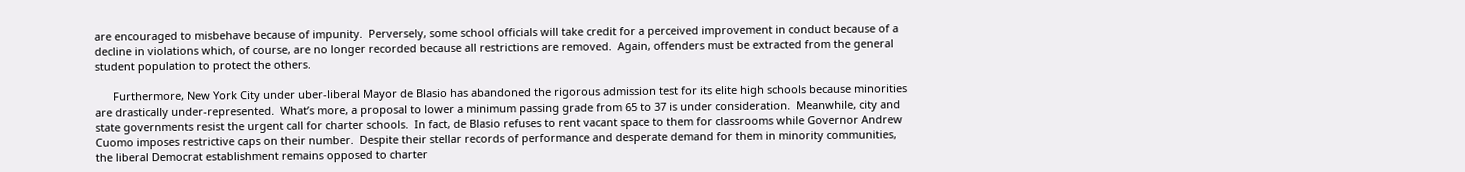are encouraged to misbehave because of impunity.  Perversely, some school officials will take credit for a perceived improvement in conduct because of a decline in violations which, of course, are no longer recorded because all restrictions are removed.  Again, offenders must be extracted from the general student population to protect the others.

      Furthermore, New York City under uber-liberal Mayor de Blasio has abandoned the rigorous admission test for its elite high schools because minorities are drastically under-represented.  What’s more, a proposal to lower a minimum passing grade from 65 to 37 is under consideration.  Meanwhile, city and state governments resist the urgent call for charter schools.  In fact, de Blasio refuses to rent vacant space to them for classrooms while Governor Andrew Cuomo imposes restrictive caps on their number.  Despite their stellar records of performance and desperate demand for them in minority communities, the liberal Democrat establishment remains opposed to charter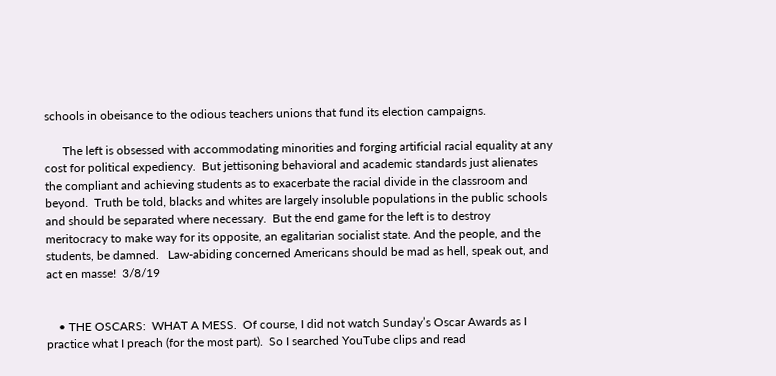schools in obeisance to the odious teachers unions that fund its election campaigns.

      The left is obsessed with accommodating minorities and forging artificial racial equality at any cost for political expediency.  But jettisoning behavioral and academic standards just alienates the compliant and achieving students as to exacerbate the racial divide in the classroom and beyond.  Truth be told, blacks and whites are largely insoluble populations in the public schools and should be separated where necessary.  But the end game for the left is to destroy meritocracy to make way for its opposite, an egalitarian socialist state. And the people, and the students, be damned.   Law-abiding concerned Americans should be mad as hell, speak out, and act en masse!  3/8/19


    • THE OSCARS:  WHAT A MESS.  Of course, I did not watch Sunday’s Oscar Awards as I practice what I preach (for the most part).  So I searched YouTube clips and read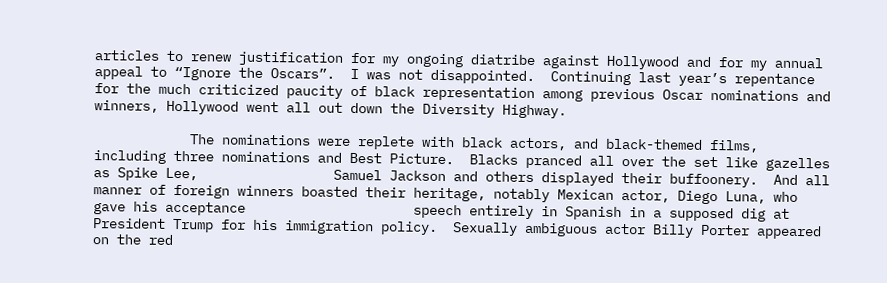articles to renew justification for my ongoing diatribe against Hollywood and for my annual appeal to “Ignore the Oscars”.  I was not disappointed.  Continuing last year’s repentance for the much criticized paucity of black representation among previous Oscar nominations and winners, Hollywood went all out down the Diversity Highway.

            The nominations were replete with black actors, and black-themed films, including three nominations and Best Picture.  Blacks pranced all over the set like gazelles as Spike Lee,                 Samuel Jackson and others displayed their buffoonery.  And all manner of foreign winners boasted their heritage, notably Mexican actor, Diego Luna, who gave his acceptance                     speech entirely in Spanish in a supposed dig at President Trump for his immigration policy.  Sexually ambiguous actor Billy Porter appeared on the red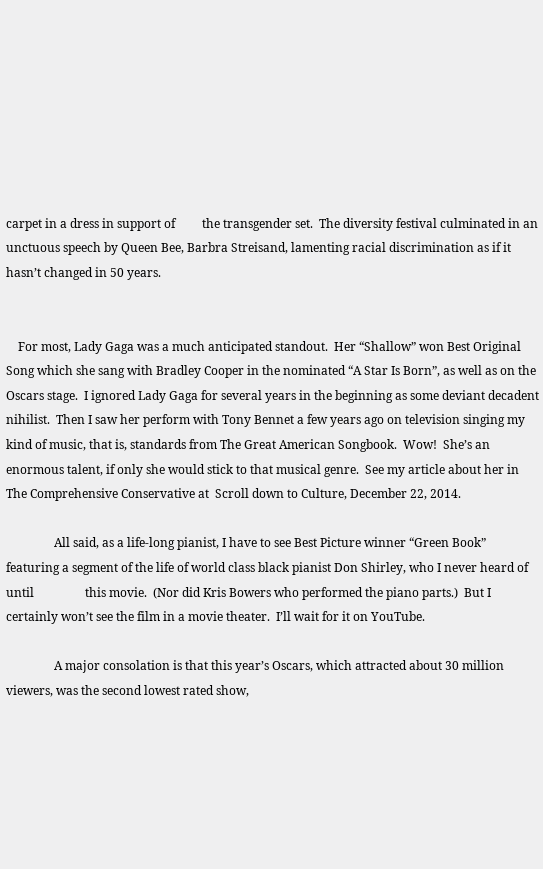carpet in a dress in support of         the transgender set.  The diversity festival culminated in an unctuous speech by Queen Bee, Barbra Streisand, lamenting racial discrimination as if it hasn’t changed in 50 years.


    For most, Lady Gaga was a much anticipated standout.  Her “Shallow” won Best Original Song which she sang with Bradley Cooper in the nominated “A Star Is Born”, as well as on the Oscars stage.  I ignored Lady Gaga for several years in the beginning as some deviant decadent nihilist.  Then I saw her perform with Tony Bennet a few years ago on television singing my kind of music, that is, standards from The Great American Songbook.  Wow!  She’s an enormous talent, if only she would stick to that musical genre.  See my article about her in The Comprehensive Conservative at  Scroll down to Culture, December 22, 2014.

                All said, as a life-long pianist, I have to see Best Picture winner “Green Book” featuring a segment of the life of world class black pianist Don Shirley, who I never heard of until                 this movie.  (Nor did Kris Bowers who performed the piano parts.)  But I certainly won’t see the film in a movie theater.  I’ll wait for it on YouTube.

                A major consolation is that this year’s Oscars, which attracted about 30 million viewers, was the second lowest rated show,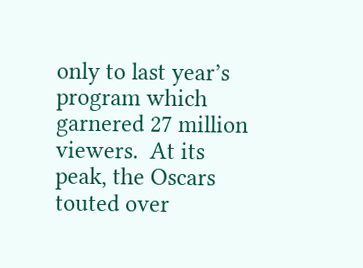only to last year’s program which garnered 27 million                 viewers.  At its peak, the Oscars touted over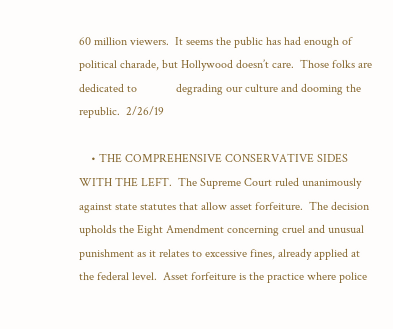60 million viewers.  It seems the public has had enough of political charade, but Hollywood doesn’t care.  Those folks are dedicated to             degrading our culture and dooming the republic.  2/26/19

    • THE COMPREHENSIVE CONSERVATIVE SIDES WITH THE LEFT.  The Supreme Court ruled unanimously against state statutes that allow asset forfeiture.  The decision upholds the Eight Amendment concerning cruel and unusual punishment as it relates to excessive fines, already applied at the federal level.  Asset forfeiture is the practice where police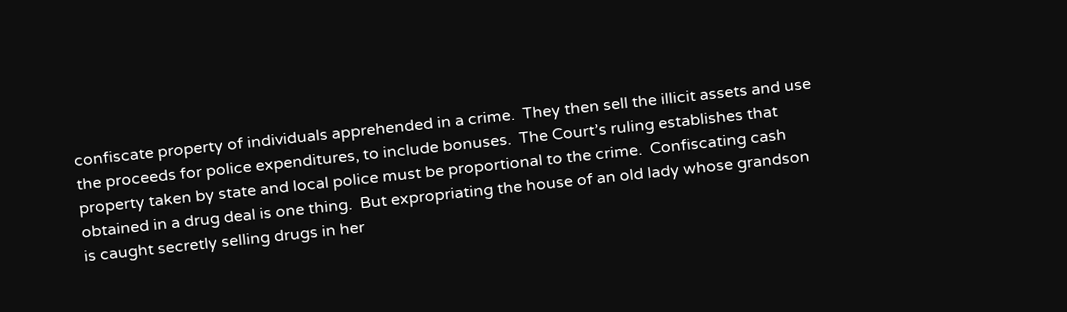confiscate property of individuals apprehended in a crime.  They then sell the illicit assets and use the proceeds for police expenditures, to include bonuses.  The Court’s ruling establishes that property taken by state and local police must be proportional to the crime.  Confiscating cash obtained in a drug deal is one thing.  But expropriating the house of an old lady whose grandson is caught secretly selling drugs in her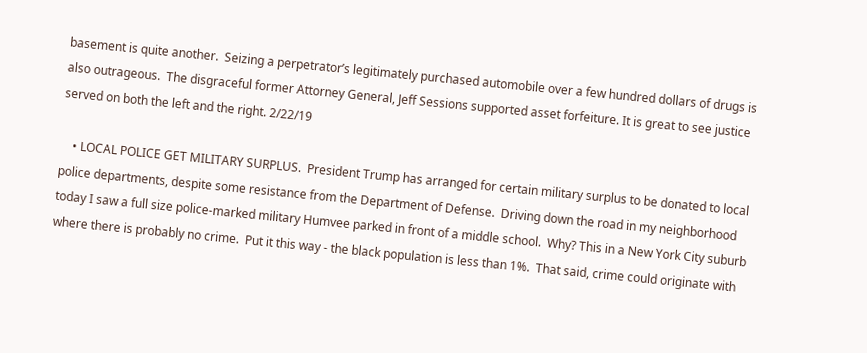basement is quite another.  Seizing a perpetrator’s legitimately purchased automobile over a few hundred dollars of drugs is also outrageous.  The disgraceful former Attorney General, Jeff Sessions supported asset forfeiture. It is great to see justice served on both the left and the right. 2/22/19

    • LOCAL POLICE GET MILITARY SURPLUS.  President Trump has arranged for certain military surplus to be donated to local police departments, despite some resistance from the Department of Defense.  Driving down the road in my neighborhood today I saw a full size police-marked military Humvee parked in front of a middle school.  Why? This in a New York City suburb where there is probably no crime.  Put it this way - the black population is less than 1%.  That said, crime could originate with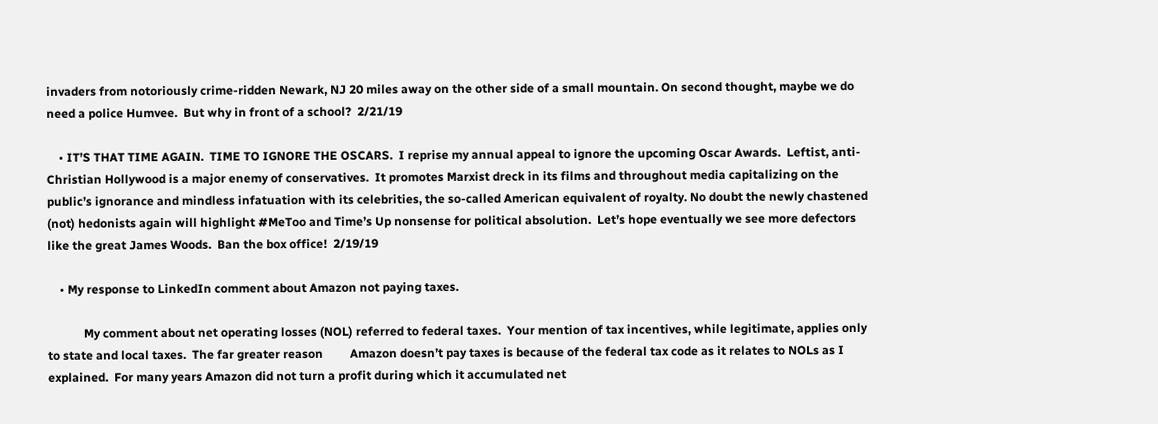invaders from notoriously crime-ridden Newark, NJ 20 miles away on the other side of a small mountain. On second thought, maybe we do need a police Humvee.  But why in front of a school?  2/21/19

    • IT’S THAT TIME AGAIN.  TIME TO IGNORE THE OSCARS.  I reprise my annual appeal to ignore the upcoming Oscar Awards.  Leftist, anti-Christian Hollywood is a major enemy of conservatives.  It promotes Marxist dreck in its films and throughout media capitalizing on the public’s ignorance and mindless infatuation with its celebrities, the so-called American equivalent of royalty. No doubt the newly chastened (not) hedonists again will highlight #MeToo and Time’s Up nonsense for political absolution.  Let’s hope eventually we see more defectors like the great James Woods.  Ban the box office!  2/19/19

    • My response to LinkedIn comment about Amazon not paying taxes.

            My comment about net operating losses (NOL) referred to federal taxes.  Your mention of tax incentives, while legitimate, applies only to state and local taxes.  The far greater reason         Amazon doesn’t pay taxes is because of the federal tax code as it relates to NOLs as I explained.  For many years Amazon did not turn a profit during which it accumulated net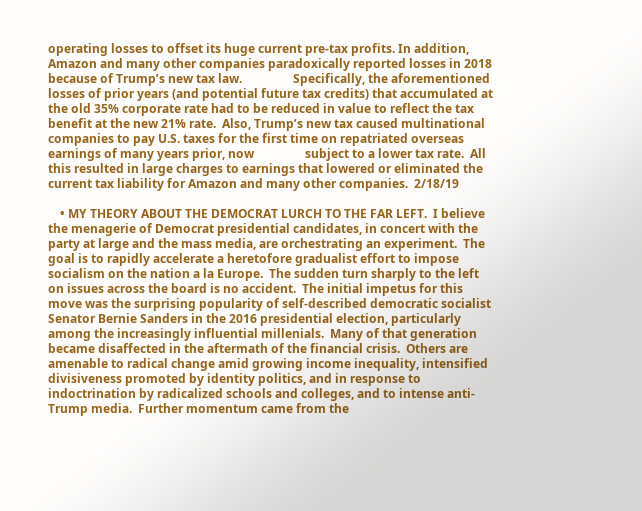operating losses to offset its huge current pre-tax profits. In addition, Amazon and many other companies paradoxically reported losses in 2018 because of Trump’s new tax law.                 Specifically, the aforementioned losses of prior years (and potential future tax credits) that accumulated at the old 35% corporate rate had to be reduced in value to reflect the tax                 benefit at the new 21% rate.  Also, Trump’s new tax caused multinational companies to pay U.S. taxes for the first time on repatriated overseas earnings of many years prior, now                 subject to a lower tax rate.  All this resulted in large charges to earnings that lowered or eliminated the current tax liability for Amazon and many other companies.  2/18/19

    • MY THEORY ABOUT THE DEMOCRAT LURCH TO THE FAR LEFT.  I believe the menagerie of Democrat presidential candidates, in concert with the party at large and the mass media, are orchestrating an experiment.  The goal is to rapidly accelerate a heretofore gradualist effort to impose socialism on the nation a la Europe.  The sudden turn sharply to the left on issues across the board is no accident.  The initial impetus for this move was the surprising popularity of self-described democratic socialist Senator Bernie Sanders in the 2016 presidential election, particularly among the increasingly influential millenials.  Many of that generation became disaffected in the aftermath of the financial crisis.  Others are amenable to radical change amid growing income inequality, intensified divisiveness promoted by identity politics, and in response to indoctrination by radicalized schools and colleges, and to intense anti-Trump media.  Further momentum came from the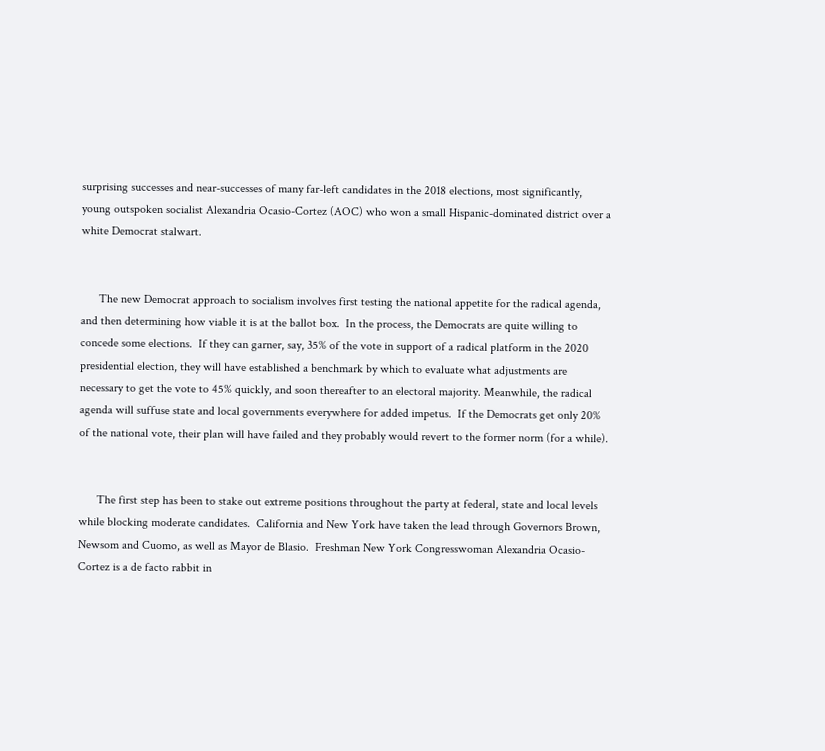surprising successes and near-successes of many far-left candidates in the 2018 elections, most significantly, young outspoken socialist Alexandria Ocasio-Cortez (AOC) who won a small Hispanic-dominated district over a white Democrat stalwart.


      The new Democrat approach to socialism involves first testing the national appetite for the radical agenda, and then determining how viable it is at the ballot box.  In the process, the Democrats are quite willing to concede some elections.  If they can garner, say, 35% of the vote in support of a radical platform in the 2020 presidential election, they will have established a benchmark by which to evaluate what adjustments are necessary to get the vote to 45% quickly, and soon thereafter to an electoral majority. Meanwhile, the radical agenda will suffuse state and local governments everywhere for added impetus.  If the Democrats get only 20% of the national vote, their plan will have failed and they probably would revert to the former norm (for a while).


      The first step has been to stake out extreme positions throughout the party at federal, state and local levels while blocking moderate candidates.  California and New York have taken the lead through Governors Brown, Newsom and Cuomo, as well as Mayor de Blasio.  Freshman New York Congresswoman Alexandria Ocasio-Cortez is a de facto rabbit in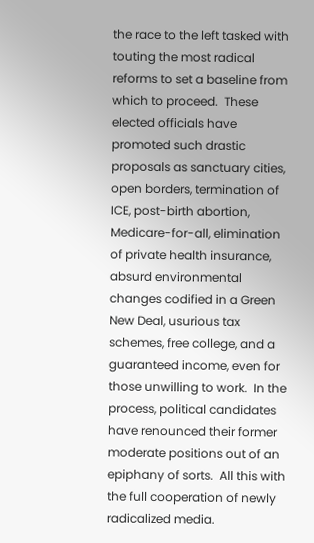the race to the left tasked with touting the most radical reforms to set a baseline from which to proceed.  These elected officials have promoted such drastic proposals as sanctuary cities, open borders, termination of ICE, post-birth abortion, Medicare-for-all, elimination of private health insurance, absurd environmental changes codified in a Green New Deal, usurious tax schemes, free college, and a guaranteed income, even for those unwilling to work.  In the process, political candidates have renounced their former moderate positions out of an epiphany of sorts.  All this with the full cooperation of newly radicalized media.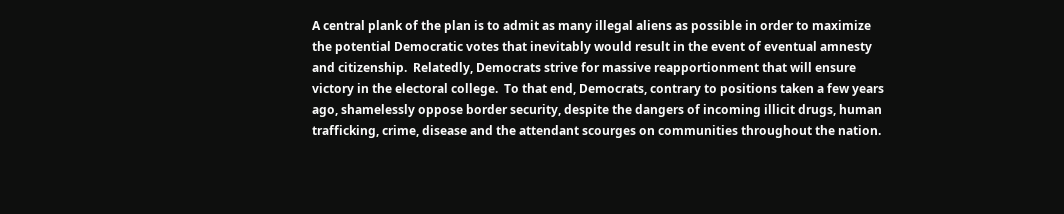A central plank of the plan is to admit as many illegal aliens as possible in order to maximize the potential Democratic votes that inevitably would result in the event of eventual amnesty and citizenship.  Relatedly, Democrats strive for massive reapportionment that will ensure victory in the electoral college.  To that end, Democrats, contrary to positions taken a few years ago, shamelessly oppose border security, despite the dangers of incoming illicit drugs, human trafficking, crime, disease and the attendant scourges on communities throughout the nation.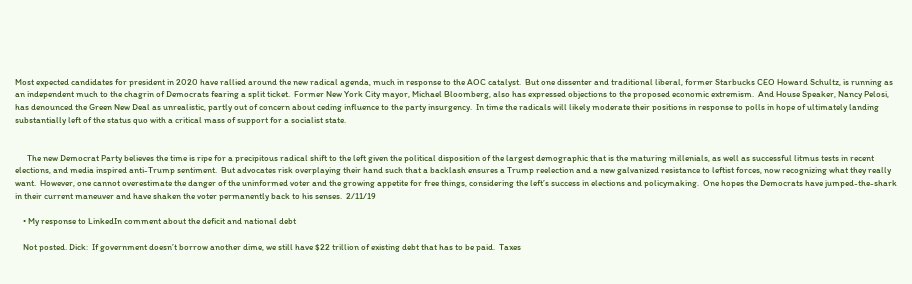Most expected candidates for president in 2020 have rallied around the new radical agenda, much in response to the AOC catalyst.  But one dissenter and traditional liberal, former Starbucks CEO Howard Schultz, is running as an independent much to the chagrin of Democrats fearing a split ticket.  Former New York City mayor, Michael Bloomberg, also has expressed objections to the proposed economic extremism.  And House Speaker, Nancy Pelosi, has denounced the Green New Deal as unrealistic, partly out of concern about ceding influence to the party insurgency.  In time the radicals will likely moderate their positions in response to polls in hope of ultimately landing substantially left of the status quo with a critical mass of support for a socialist state.


      The new Democrat Party believes the time is ripe for a precipitous radical shift to the left given the political disposition of the largest demographic that is the maturing millenials, as well as successful litmus tests in recent elections, and media inspired anti-Trump sentiment.  But advocates risk overplaying their hand such that a backlash ensures a Trump reelection and a new galvanized resistance to leftist forces, now recognizing what they really want.  However, one cannot overestimate the danger of the uninformed voter and the growing appetite for free things, considering the left’s success in elections and policymaking.  One hopes the Democrats have jumped-the-shark in their current maneuver and have shaken the voter permanently back to his senses.  2/11/19

    • My response to LinkedIn comment about the deficit and national debt

    Not posted. Dick:  If government doesn’t borrow another dime, we still have $22 trillion of existing debt that has to be paid.  Taxes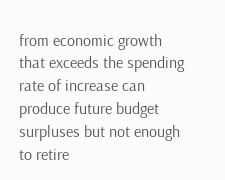from economic growth that exceeds the spending rate of increase can produce future budget surpluses but not enough to retire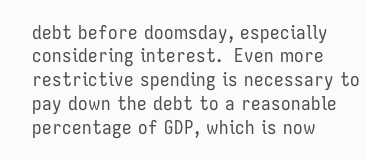debt before doomsday, especially considering interest.  Even more restrictive spending is necessary to pay down the debt to a reasonable percentage of GDP, which is now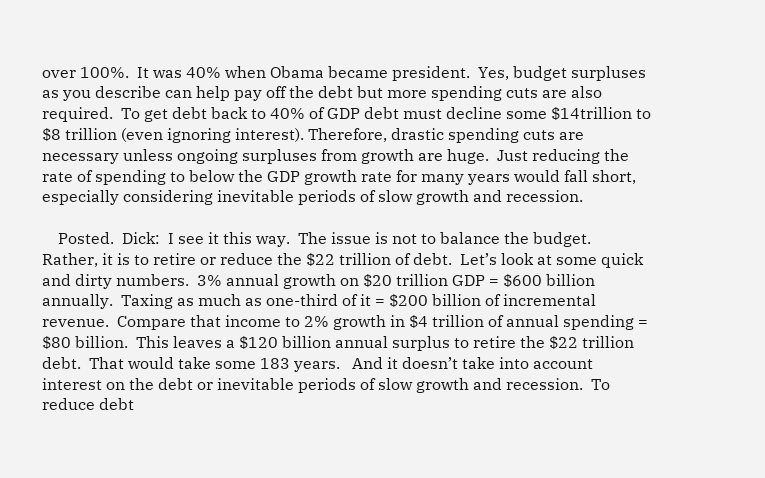over 100%.  It was 40% when Obama became president.  Yes, budget surpluses as you describe can help pay off the debt but more spending cuts are also required.  To get debt back to 40% of GDP debt must decline some $14trillion to $8 trillion (even ignoring interest). Therefore, drastic spending cuts are necessary unless ongoing surpluses from growth are huge.  Just reducing the rate of spending to below the GDP growth rate for many years would fall short, especially considering inevitable periods of slow growth and recession.

    Posted.  Dick:  I see it this way.  The issue is not to balance the budget.  Rather, it is to retire or reduce the $22 trillion of debt.  Let’s look at some quick and dirty numbers.  3% annual growth on $20 trillion GDP = $600 billion annually.  Taxing as much as one-third of it = $200 billion of incremental revenue.  Compare that income to 2% growth in $4 trillion of annual spending = $80 billion.  This leaves a $120 billion annual surplus to retire the $22 trillion debt.  That would take some 183 years.   And it doesn’t take into account interest on the debt or inevitable periods of slow growth and recession.  To reduce debt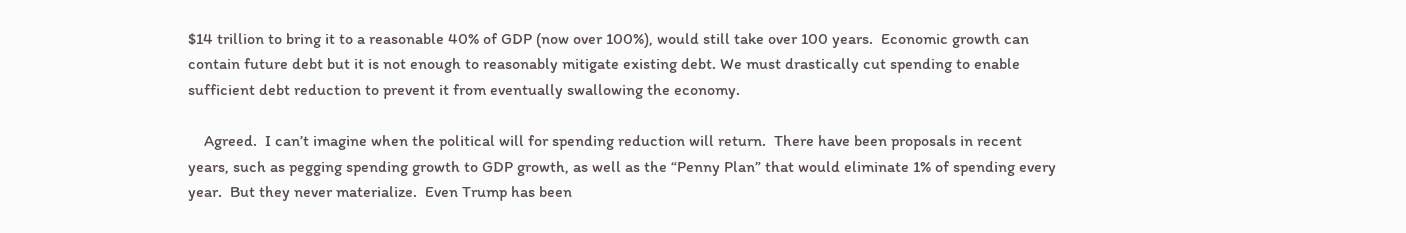$14 trillion to bring it to a reasonable 40% of GDP (now over 100%), would still take over 100 years.  Economic growth can contain future debt but it is not enough to reasonably mitigate existing debt. We must drastically cut spending to enable sufficient debt reduction to prevent it from eventually swallowing the economy.

    Agreed.  I can’t imagine when the political will for spending reduction will return.  There have been proposals in recent years, such as pegging spending growth to GDP growth, as well as the “Penny Plan” that would eliminate 1% of spending every year.  But they never materialize.  Even Trump has been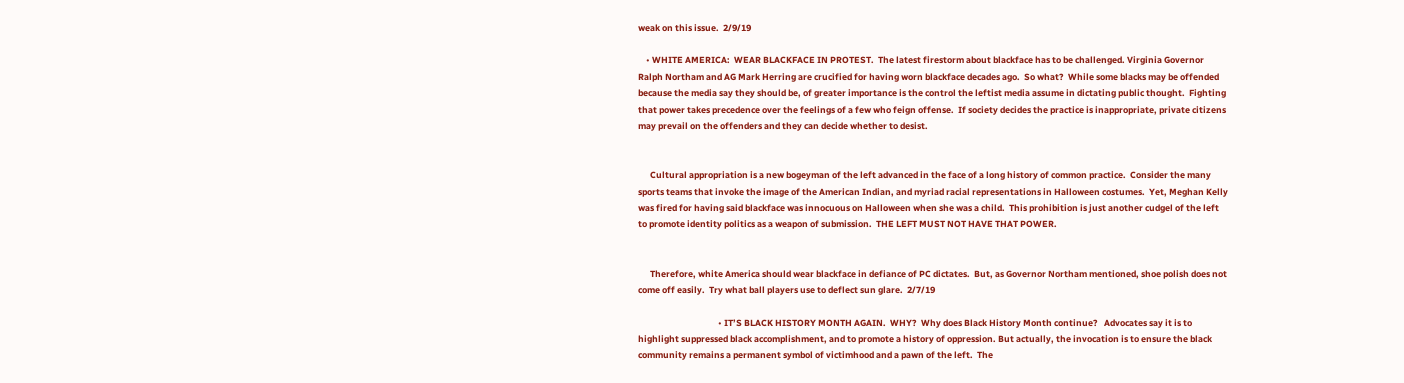weak on this issue.  2/9/19

    • WHITE AMERICA:  WEAR BLACKFACE IN PROTEST.  The latest firestorm about blackface has to be challenged. Virginia Governor Ralph Northam and AG Mark Herring are crucified for having worn blackface decades ago.  So what?  While some blacks may be offended because the media say they should be, of greater importance is the control the leftist media assume in dictating public thought.  Fighting that power takes precedence over the feelings of a few who feign offense.  If society decides the practice is inappropriate, private citizens may prevail on the offenders and they can decide whether to desist.


      Cultural appropriation is a new bogeyman of the left advanced in the face of a long history of common practice.  Consider the many sports teams that invoke the image of the American Indian, and myriad racial representations in Halloween costumes.  Yet, Meghan Kelly was fired for having said blackface was innocuous on Halloween when she was a child.  This prohibition is just another cudgel of the left to promote identity politics as a weapon of submission.  THE LEFT MUST NOT HAVE THAT POWER.


      Therefore, white America should wear blackface in defiance of PC dictates.  But, as Governor Northam mentioned, shoe polish does not come off easily.  Try what ball players use to deflect sun glare.  2/7/19

                                        • IT’S BLACK HISTORY MONTH AGAIN.  WHY?  Why does Black History Month continue?   Advocates say it is to highlight suppressed black accomplishment, and to promote a history of oppression. But actually, the invocation is to ensure the black community remains a permanent symbol of victimhood and a pawn of the left.  The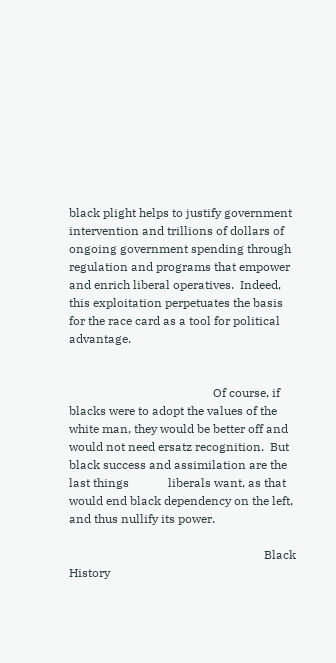black plight helps to justify government intervention and trillions of dollars of ongoing government spending through regulation and programs that empower and enrich liberal operatives.  Indeed, this exploitation perpetuates the basis for the race card as a tool for political advantage.


                                                Of course, if blacks were to adopt the values of the white man, they would be better off and would not need ersatz recognition.  But black success and assimilation are the last things             liberals want, as that would end black dependency on the left, and thus nullify its power.

                                                                 Black History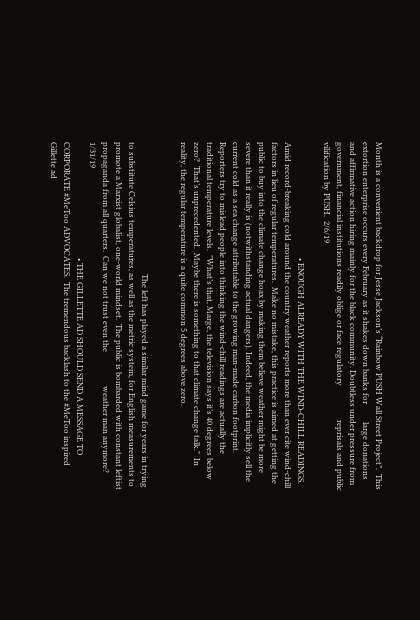Month is a convenient backdrop for Jesse Jackson’s “Rainbow PUSH Wall Street Project”.  This extortion enterprise occurs every February as it shakes down banks for         large donations and affirmative action hiring mainly for the black community. Doubtless under pressure from government, financial institutions readily oblige or face regulatory                 reprisals and public vilification by PUSH.  2/6/19

                                                          • ENOUGH ALREADY WITH THE WIND-CHILL READINGS.  Amid record-breaking cold around the country weather reports more than ever cite wind-chill factors in lieu of regular temperatures.  Make no mistake, this practice is aimed at getting the public to buy into the climate change hoax by making them believe weather might be more severe than it really is (notwithstanding actual dangers). Indeed, the media implicitly sell the current cold as a sea change attributable to the growing man-made carbon footprint.  Reporters try to mislead people into thinking the wind-chill readings are actually the traditional temperature levels.  "What’s that, Marge, the television says it’s 40 degrees below zero?  That’s unprecedented.  Maybe there is something to that climate change talk."  In reality, the regular temperature is a quite common 5 degrees above zero.


                                                                  The left has played a similar mind game for years in trying to substitute Celsius temperatures, as well as the metric system, for English measurements to                 promote a Marxist globalist, one-world mindset.  The public is bombarded with constant leftist propaganda from all quarters.  Can we not trust even the                 weather man anymore?  1/31/19
                                                          • THE GILLETTE AD SHOULD SEND A MESSAGE TO CORPORATE #MeToo ADVOCATES.  The tremendous backlash to the #MeToo inspired Gillette ad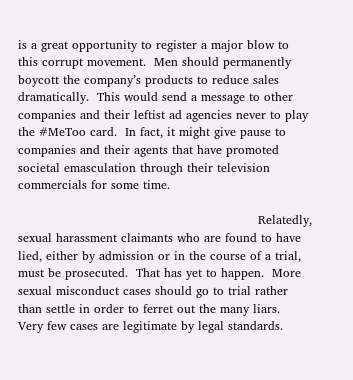is a great opportunity to register a major blow to this corrupt movement.  Men should permanently boycott the company’s products to reduce sales dramatically.  This would send a message to other companies and their leftist ad agencies never to play the #MeToo card.  In fact, it might give pause to companies and their agents that have promoted societal emasculation through their television commercials for some time.

                                                            Relatedly, sexual harassment claimants who are found to have lied, either by admission or in the course of a trial, must be prosecuted.  That has yet to happen.  More sexual misconduct cases should go to trial rather than settle in order to ferret out the many liars.  Very few cases are legitimate by legal standards.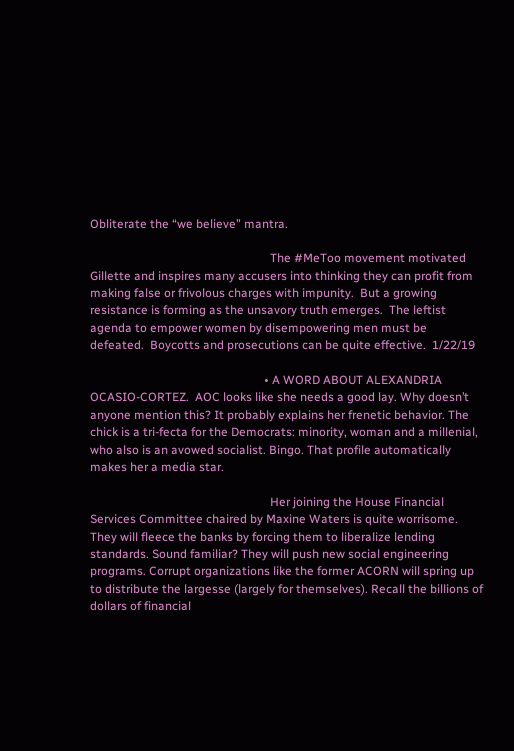Obliterate the “we believe” mantra.

                                                            The #MeToo movement motivated Gillette and inspires many accusers into thinking they can profit from making false or frivolous charges with impunity.  But a growing resistance is forming as the unsavory truth emerges.  The leftist agenda to empower women by disempowering men must be defeated.  Boycotts and prosecutions can be quite effective.  1/22/19

                                                          • A WORD ABOUT ALEXANDRIA OCASIO-CORTEZ.  AOC looks like she needs a good lay. Why doesn’t anyone mention this? It probably explains her frenetic behavior. The chick is a tri-fecta for the Democrats: minority, woman and a millenial, who also is an avowed socialist. Bingo. That profile automatically makes her a media star.

                                                            Her joining the House Financial Services Committee chaired by Maxine Waters is quite worrisome. They will fleece the banks by forcing them to liberalize lending standards. Sound familiar? They will push new social engineering programs. Corrupt organizations like the former ACORN will spring up to distribute the largesse (largely for themselves). Recall the billions of dollars of financial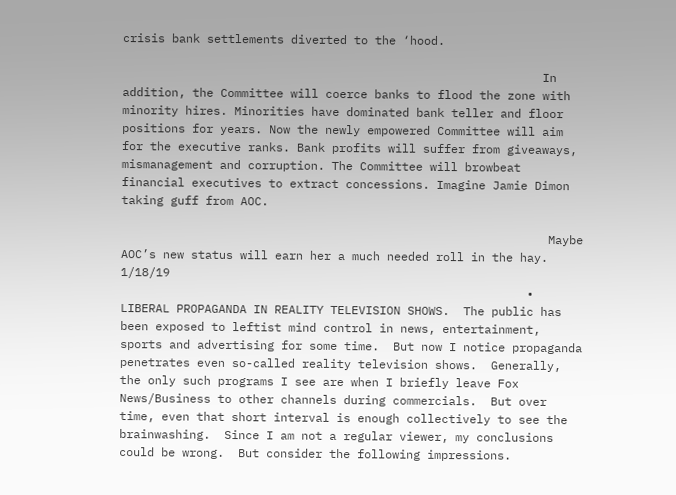crisis bank settlements diverted to the ‘hood.

                                                            In addition, the Committee will coerce banks to flood the zone with minority hires. Minorities have dominated bank teller and floor positions for years. Now the newly empowered Committee will aim for the executive ranks. Bank profits will suffer from giveaways, mismanagement and corruption. The Committee will browbeat financial executives to extract concessions. Imagine Jamie Dimon taking guff from AOC.

                                                             Maybe AOC’s new status will earn her a much needed roll in the hay. 1/18/19
                                                          • LIBERAL PROPAGANDA IN REALITY TELEVISION SHOWS.  The public has been exposed to leftist mind control in news, entertainment, sports and advertising for some time.  But now I notice propaganda penetrates even so-called reality television shows.  Generally, the only such programs I see are when I briefly leave Fox News/Business to other channels during commercials.  But over time, even that short interval is enough collectively to see the brainwashing.  Since I am not a regular viewer, my conclusions could be wrong.  But consider the following impressions.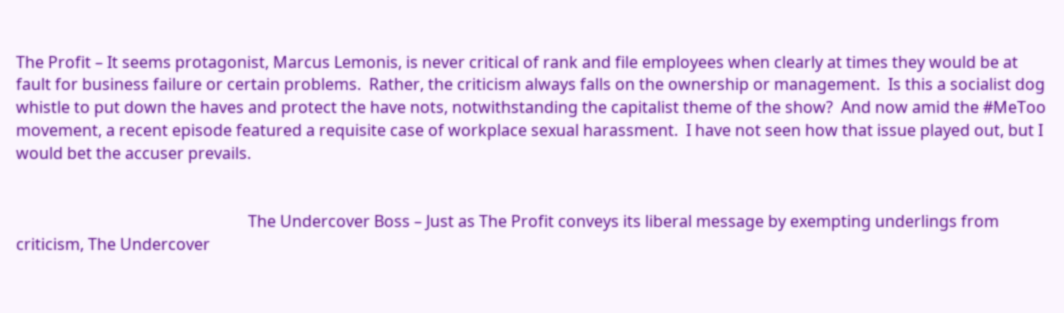The Profit – It seems protagonist, Marcus Lemonis, is never critical of rank and file employees when clearly at times they would be at fault for business failure or certain problems.  Rather, the criticism always falls on the ownership or management.  Is this a socialist dog whistle to put down the haves and protect the have nots, notwithstanding the capitalist theme of the show?  And now amid the #MeToo movement, a recent episode featured a requisite case of workplace sexual harassment.  I have not seen how that issue played out, but I would bet the accuser prevails.


                                                          The Undercover Boss – Just as The Profit conveys its liberal message by exempting underlings from criticism, The Undercover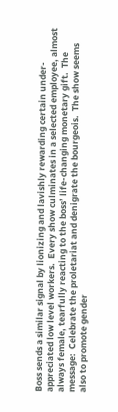Boss sends a similar signal by lionizing and lavishly rewarding certain under-appreciated low level workers.  Every show culminates in a selected employee, almost always female, tearfully reacting to the boss’ life-changing monetary gift.  The message:  Celebrate the proletariat and denigrate the bourgeois.  The show seems also to promote gender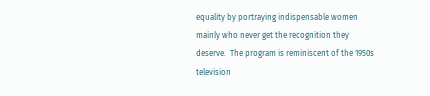equality by portraying indispensable women mainly who never get the recognition they deserve.  The program is reminiscent of the 1950s television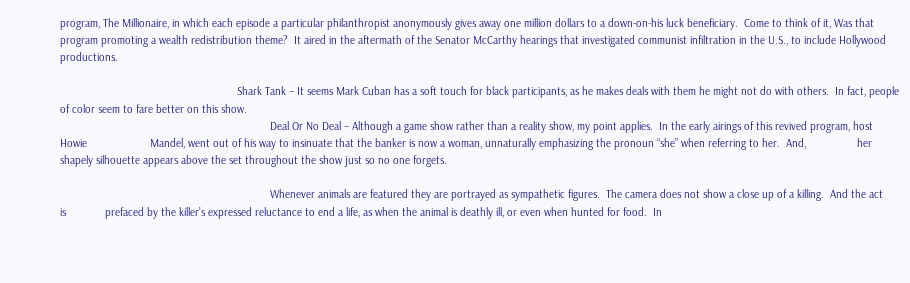program, The Millionaire, in which each episode a particular philanthropist anonymously gives away one million dollars to a down-on-his luck beneficiary.  Come to think of it, Was that program promoting a wealth redistribution theme?  It aired in the aftermath of the Senator McCarthy hearings that investigated communist infiltration in the U.S., to include Hollywood productions.

                                                           Shark Tank – It seems Mark Cuban has a soft touch for black participants, as he makes deals with them he might not do with others.  In fact, people of color seem to fare better on this show.
                                                                      Deal Or No Deal – Although a game show rather than a reality show, my point applies.  In the early airings of this revived program, host Howie                     Mandel, went out of his way to insinuate that the banker is now a woman, unnaturally emphasizing the pronoun “she” when referring to her.  And,                 her shapely silhouette appears above the set throughout the show just so no one forgets.

                                                                      Whenever animals are featured they are portrayed as sympathetic figures.  The camera does not show a close up of a killing.  And the act                 is             prefaced by the killer’s expressed reluctance to end a life, as when the animal is deathly ill, or even when hunted for food.  In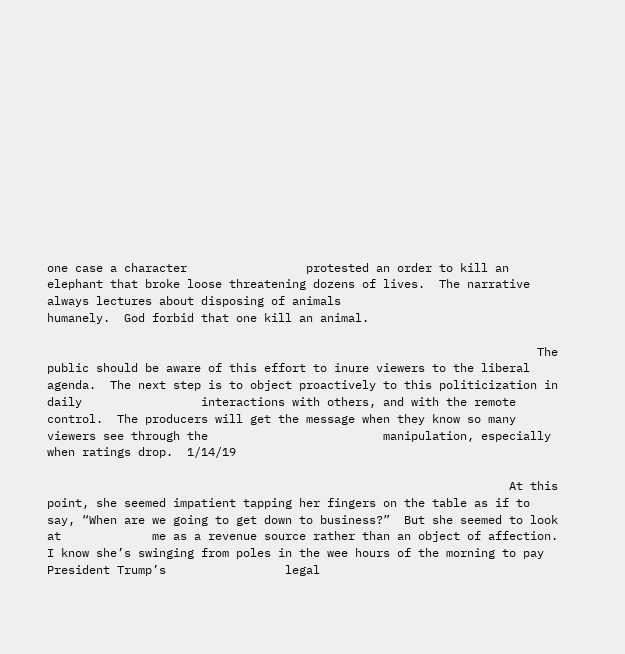one case a character                 protested an order to kill an elephant that broke loose threatening dozens of lives.  The narrative always lectures about disposing of animals                             humanely.  God forbid that one kill an animal.

                                                                      The public should be aware of this effort to inure viewers to the liberal agenda.  The next step is to object proactively to this politicization in daily                 interactions with others, and with the remote control.  The producers will get the message when they know so many viewers see through the                         manipulation, especially when ratings drop.  1/14/19

                                                                  At this point, she seemed impatient tapping her fingers on the table as if to say, “When are we going to get down to business?”  But she seemed to look at             me as a revenue source rather than an object of affection.  I know she’s swinging from poles in the wee hours of the morning to pay President Trump’s                 legal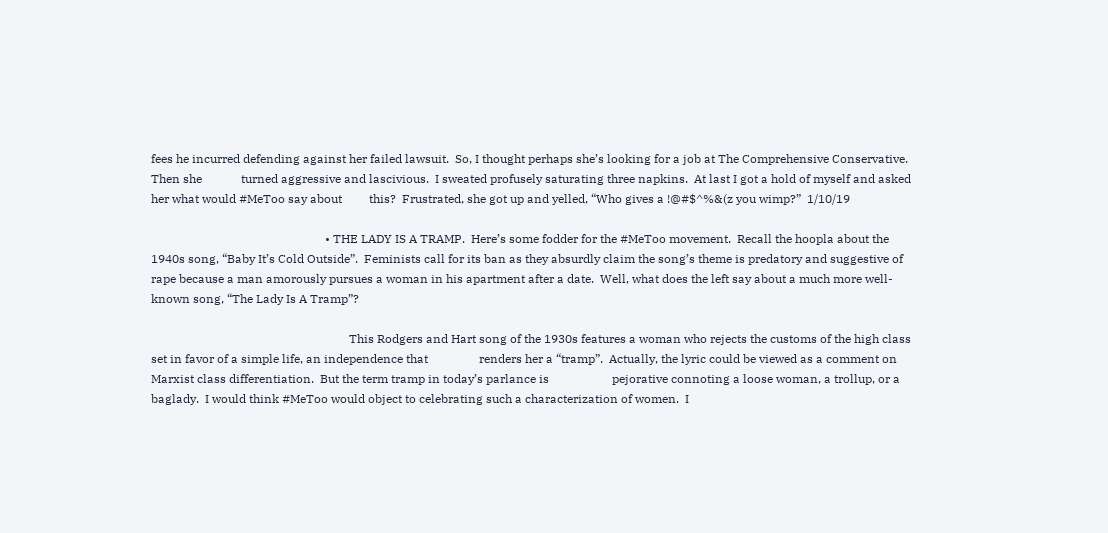fees he incurred defending against her failed lawsuit.  So, I thought perhaps she’s looking for a job at The Comprehensive Conservative.  Then she             turned aggressive and lascivious.  I sweated profusely saturating three napkins.  At last I got a hold of myself and asked her what would #MeToo say about         this?  Frustrated, she got up and yelled, “Who gives a !@#$^%&(z you wimp?”  1/10/19

                                                          • THE LADY IS A TRAMP.  Here’s some fodder for the #MeToo movement.  Recall the hoopla about the 1940s song, “Baby It’s Cold Outside”.  Feminists call for its ban as they absurdly claim the song’s theme is predatory and suggestive of rape because a man amorously pursues a woman in his apartment after a date.  Well, what does the left say about a much more well-known song, “The Lady Is A Tramp”?

                                                                  This Rodgers and Hart song of the 1930s features a woman who rejects the customs of the high class set in favor of a simple life, an independence that                 renders her a “tramp”.  Actually, the lyric could be viewed as a comment on Marxist class differentiation.  But the term tramp in today’s parlance is                     pejorative connoting a loose woman, a trollup, or a baglady.  I would think #MeToo would object to celebrating such a characterization of women.  I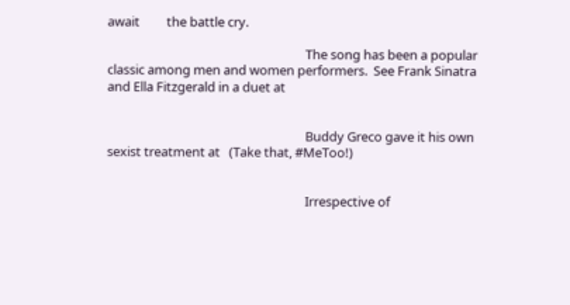await         the battle cry.

                                                                  The song has been a popular classic among men and women performers.  See Frank Sinatra and Ella Fitzgerald in a duet at


                                                                  Buddy Greco gave it his own sexist treatment at   (Take that, #MeToo!)


                                                                  Irrespective of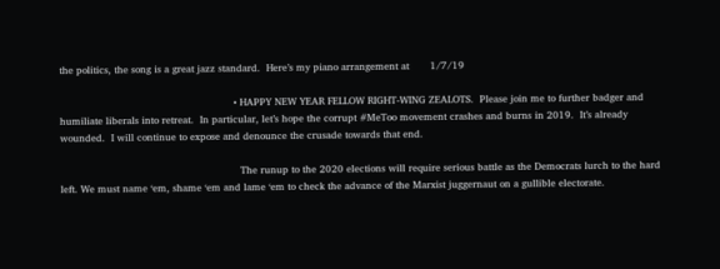the politics, the song is a great jazz standard.  Here’s my piano arrangement at       1/7/19

                                                          • HAPPY NEW YEAR FELLOW RIGHT-WING ZEALOTS.  Please join me to further badger and humiliate liberals into retreat.  In particular, let’s hope the corrupt #MeToo movement crashes and burns in 2019.  It’s already wounded.  I will continue to expose and denounce the crusade towards that end.

                                                            The runup to the 2020 elections will require serious battle as the Democrats lurch to the hard left. We must name ‘em, shame ‘em and lame ‘em to check the advance of the Marxist juggernaut on a gullible electorate.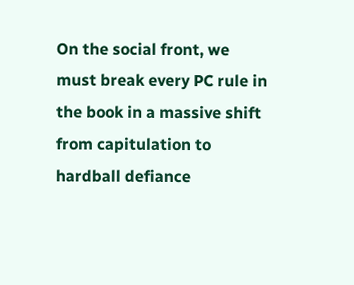On the social front, we must break every PC rule in the book in a massive shift from capitulation to hardball defiance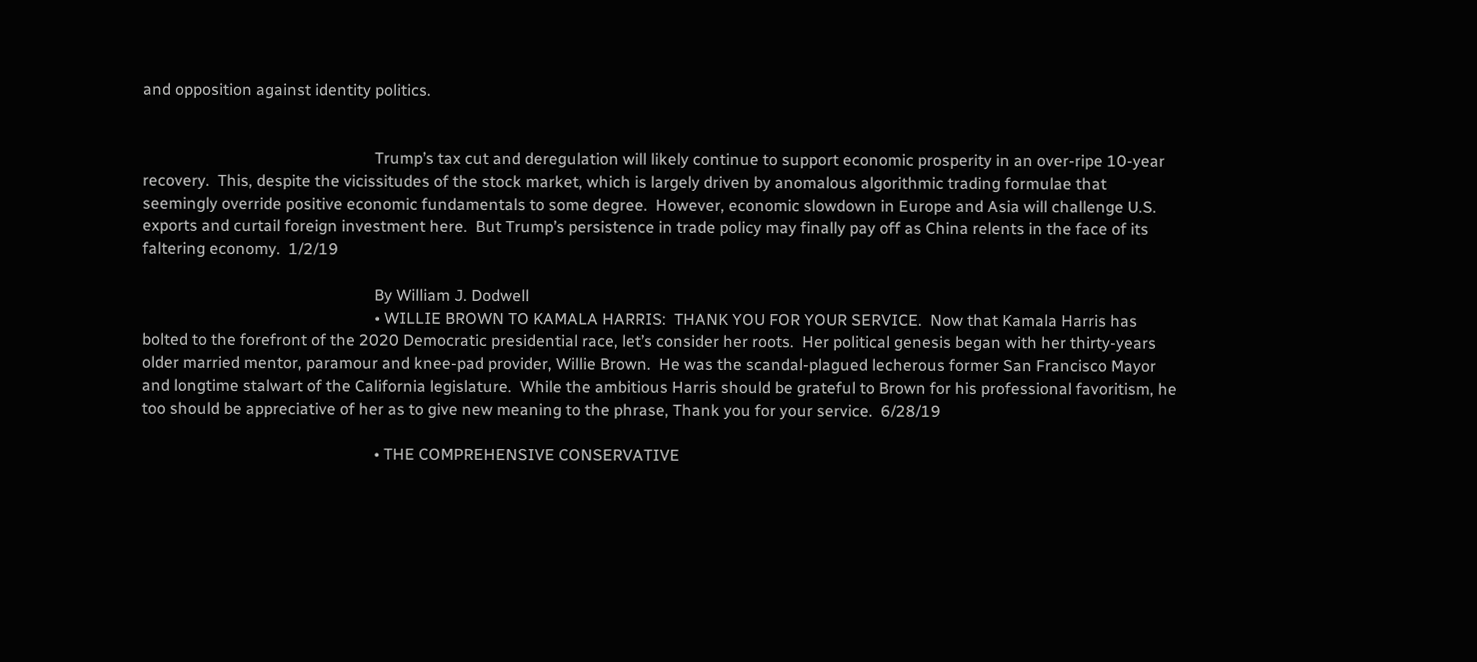and opposition against identity politics.


                                                          Trump’s tax cut and deregulation will likely continue to support economic prosperity in an over-ripe 10-year recovery.  This, despite the vicissitudes of the stock market, which is largely driven by anomalous algorithmic trading formulae that seemingly override positive economic fundamentals to some degree.  However, economic slowdown in Europe and Asia will challenge U.S. exports and curtail foreign investment here.  But Trump’s persistence in trade policy may finally pay off as China relents in the face of its faltering economy.  1/2/19

                                                          By William J. Dodwell
                                                          • WILLIE BROWN TO KAMALA HARRIS:  THANK YOU FOR YOUR SERVICE.  Now that Kamala Harris has bolted to the forefront of the 2020 Democratic presidential race, let’s consider her roots.  Her political genesis began with her thirty-years older married mentor, paramour and knee-pad provider, Willie Brown.  He was the scandal-plagued lecherous former San Francisco Mayor and longtime stalwart of the California legislature.  While the ambitious Harris should be grateful to Brown for his professional favoritism, he too should be appreciative of her as to give new meaning to the phrase, Thank you for your service.  6/28/19

                                                          • THE COMPREHENSIVE CONSERVATIVE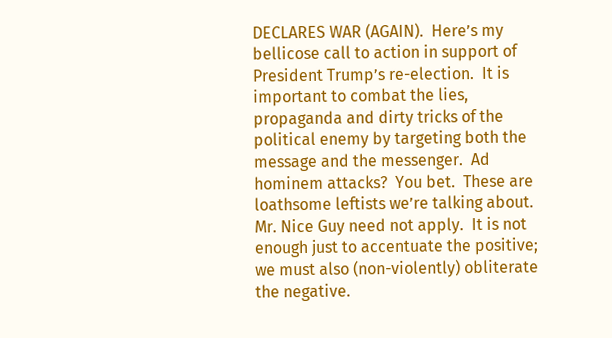DECLARES WAR (AGAIN).  Here’s my bellicose call to action in support of President Trump’s re-election.  It is important to combat the lies, propaganda and dirty tricks of the political enemy by targeting both the message and the messenger.  Ad hominem attacks?  You bet.  These are loathsome leftists we’re talking about.  Mr. Nice Guy need not apply.  It is not enough just to accentuate the positive; we must also (non-violently) obliterate the negative.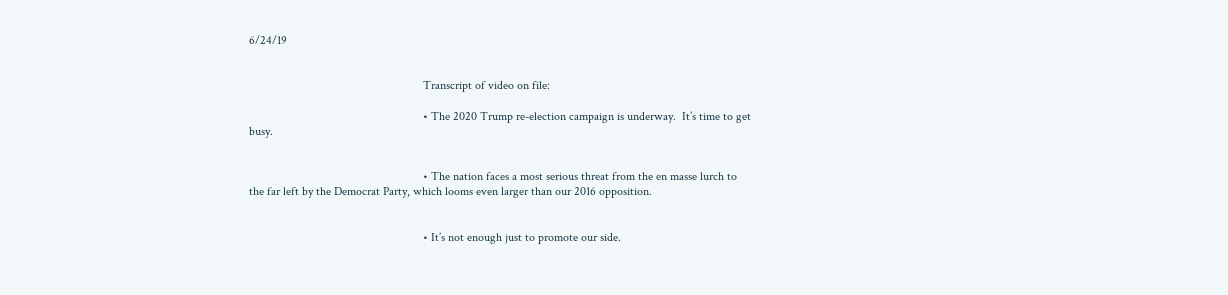6/24/19


                                                          Transcript of video on file:

                                                          • The 2020 Trump re-election campaign is underway.  It’s time to get busy.


                                                          • The nation faces a most serious threat from the en masse lurch to the far left by the Democrat Party, which looms even larger than our 2016 opposition.


                                                          • It’s not enough just to promote our side.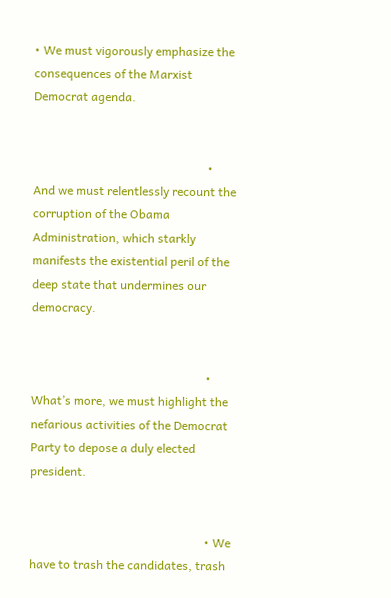• We must vigorously emphasize the consequences of the Marxist Democrat agenda.


                                                          • And we must relentlessly recount the corruption of the Obama Administration, which starkly manifests the existential peril of the deep state that undermines our democracy.


                                                          • What’s more, we must highlight the nefarious activities of the Democrat Party to depose a duly elected president.


                                                          • We have to trash the candidates, trash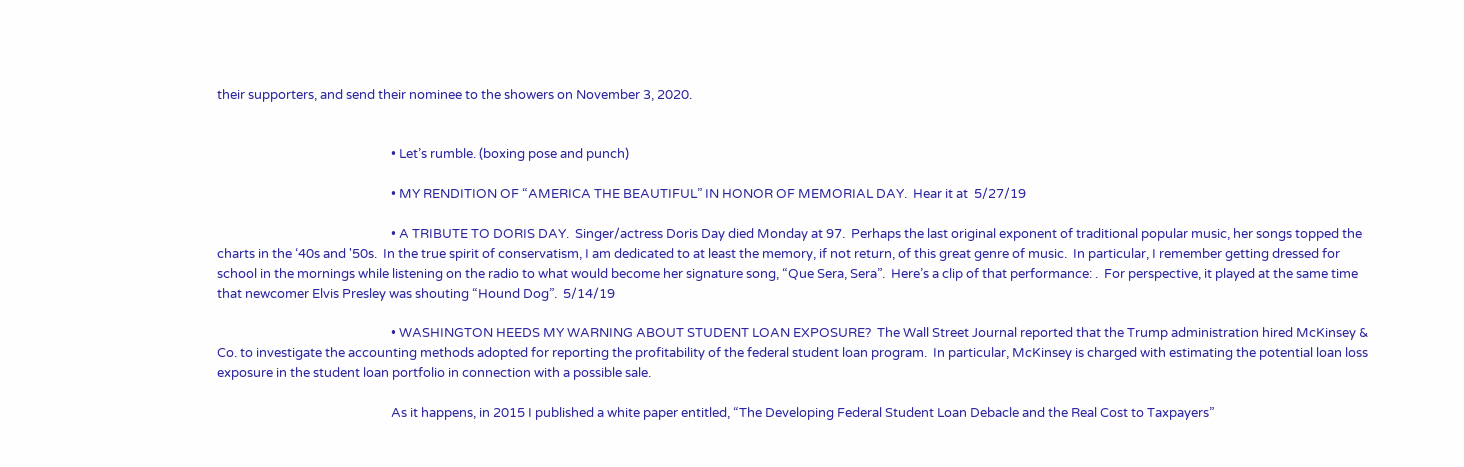their supporters, and send their nominee to the showers on November 3, 2020.


                                                          • Let’s rumble. (boxing pose and punch)

                                                          • MY RENDITION OF “AMERICA THE BEAUTIFUL” IN HONOR OF MEMORIAL DAY.  Hear it at  5/27/19

                                                          • A TRIBUTE TO DORIS DAY.  Singer/actress Doris Day died Monday at 97.  Perhaps the last original exponent of traditional popular music, her songs topped the charts in the ‘40s and '50s.  In the true spirit of conservatism, I am dedicated to at least the memory, if not return, of this great genre of music.  In particular, I remember getting dressed for school in the mornings while listening on the radio to what would become her signature song, “Que Sera, Sera”.  Here’s a clip of that performance: .  For perspective, it played at the same time that newcomer Elvis Presley was shouting “Hound Dog”.  5/14/19

                                                          • WASHINGTON HEEDS MY WARNING ABOUT STUDENT LOAN EXPOSURE?  The Wall Street Journal reported that the Trump administration hired McKinsey & Co. to investigate the accounting methods adopted for reporting the profitability of the federal student loan program.  In particular, McKinsey is charged with estimating the potential loan loss exposure in the student loan portfolio in connection with a possible sale.

                                                          As it happens, in 2015 I published a white paper entitled, “The Developing Federal Student Loan Debacle and the Real Cost to Taxpayers”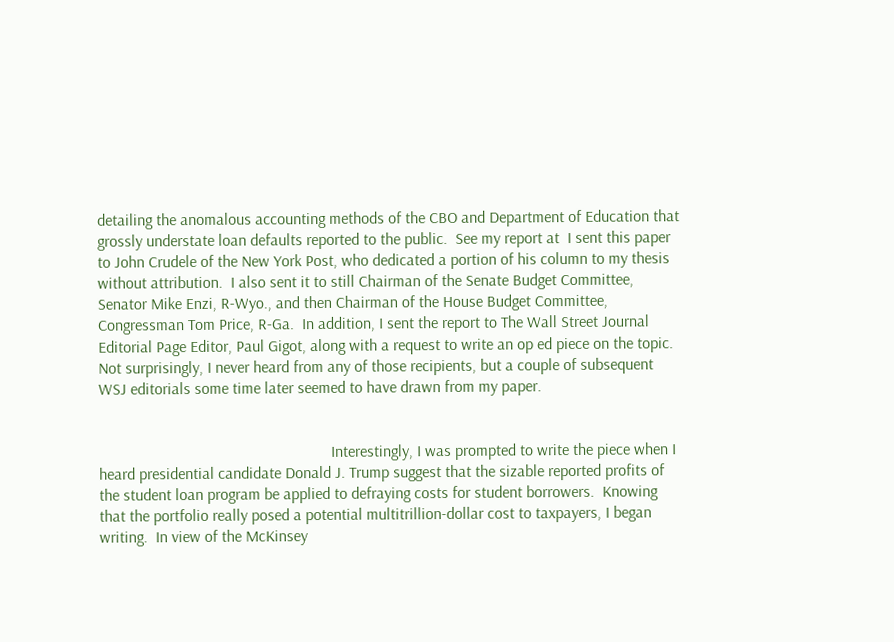detailing the anomalous accounting methods of the CBO and Department of Education that grossly understate loan defaults reported to the public.  See my report at  I sent this paper to John Crudele of the New York Post, who dedicated a portion of his column to my thesis without attribution.  I also sent it to still Chairman of the Senate Budget Committee, Senator Mike Enzi, R-Wyo., and then Chairman of the House Budget Committee, Congressman Tom Price, R-Ga.  In addition, I sent the report to The Wall Street Journal Editorial Page Editor, Paul Gigot, along with a request to write an op ed piece on the topic.  Not surprisingly, I never heard from any of those recipients, but a couple of subsequent WSJ editorials some time later seemed to have drawn from my paper.


                                                          Interestingly, I was prompted to write the piece when I heard presidential candidate Donald J. Trump suggest that the sizable reported profits of the student loan program be applied to defraying costs for student borrowers.  Knowing that the portfolio really posed a potential multitrillion-dollar cost to taxpayers, I began writing.  In view of the McKinsey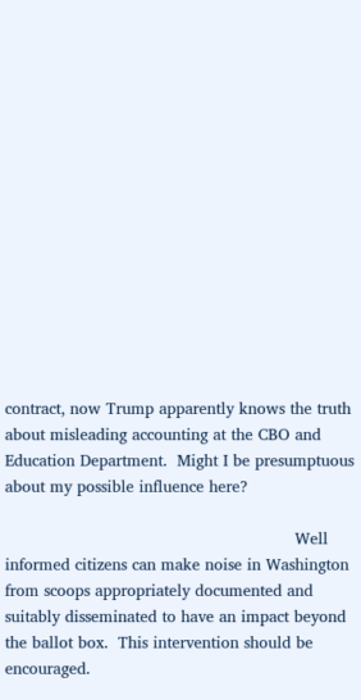contract, now Trump apparently knows the truth about misleading accounting at the CBO and Education Department.  Might I be presumptuous about my possible influence here?

                                                          Well informed citizens can make noise in Washington from scoops appropriately documented and suitably disseminated to have an impact beyond the ballot box.  This intervention should be encouraged.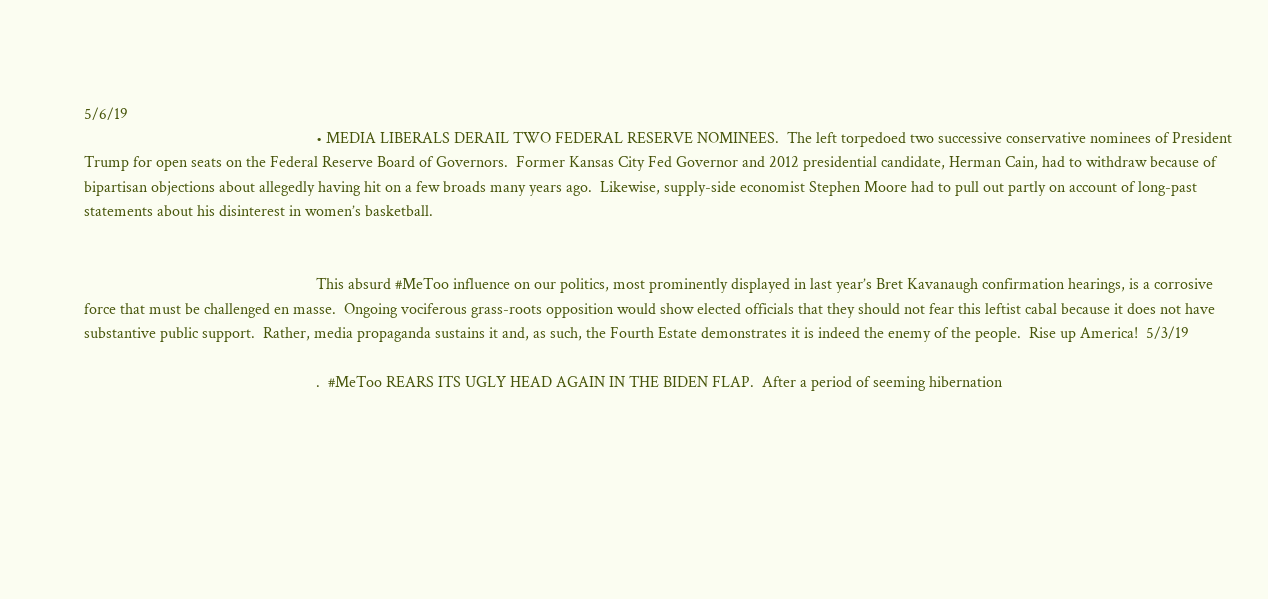5/6/19
                                                          • MEDIA LIBERALS DERAIL TWO FEDERAL RESERVE NOMINEES.  The left torpedoed two successive conservative nominees of President Trump for open seats on the Federal Reserve Board of Governors.  Former Kansas City Fed Governor and 2012 presidential candidate, Herman Cain, had to withdraw because of bipartisan objections about allegedly having hit on a few broads many years ago.  Likewise, supply-side economist Stephen Moore had to pull out partly on account of long-past statements about his disinterest in women’s basketball.


                                                          This absurd #MeToo influence on our politics, most prominently displayed in last year’s Bret Kavanaugh confirmation hearings, is a corrosive force that must be challenged en masse.  Ongoing vociferous grass-roots opposition would show elected officials that they should not fear this leftist cabal because it does not have substantive public support.  Rather, media propaganda sustains it and, as such, the Fourth Estate demonstrates it is indeed the enemy of the people.  Rise up America!  5/3/19

                                                          .  #MeToo REARS ITS UGLY HEAD AGAIN IN THE BIDEN FLAP.  After a period of seeming hibernation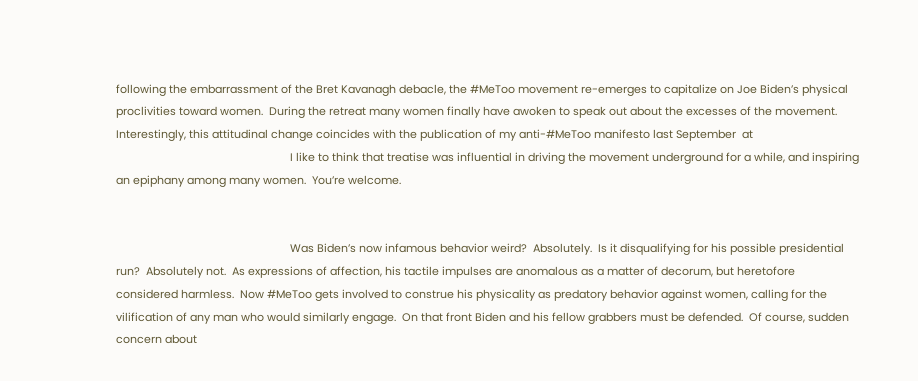following the embarrassment of the Bret Kavanagh debacle, the #MeToo movement re-emerges to capitalize on Joe Biden’s physical proclivities toward women.  During the retreat many women finally have awoken to speak out about the excesses of the movement.  Interestingly, this attitudinal change coincides with the publication of my anti-#MeToo manifesto last September  at
                                                          I like to think that treatise was influential in driving the movement underground for a while, and inspiring an epiphany among many women.  You’re welcome.


                                                          Was Biden’s now infamous behavior weird?  Absolutely.  Is it disqualifying for his possible presidential run?  Absolutely not.  As expressions of affection, his tactile impulses are anomalous as a matter of decorum, but heretofore considered harmless.  Now #MeToo gets involved to construe his physicality as predatory behavior against women, calling for the vilification of any man who would similarly engage.  On that front Biden and his fellow grabbers must be defended.  Of course, sudden concern about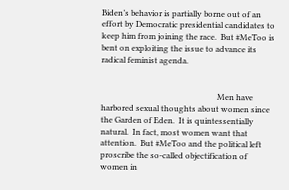Biden’s behavior is partially borne out of an effort by Democratic presidential candidates to keep him from joining the race.  But #MeToo is bent on exploiting the issue to advance its radical feminist agenda.


                                                          Men have harbored sexual thoughts about women since the Garden of Eden.  It is quintessentially natural.  In fact, most women want that attention.  But #MeToo and the political left proscribe the so-called objectification of women in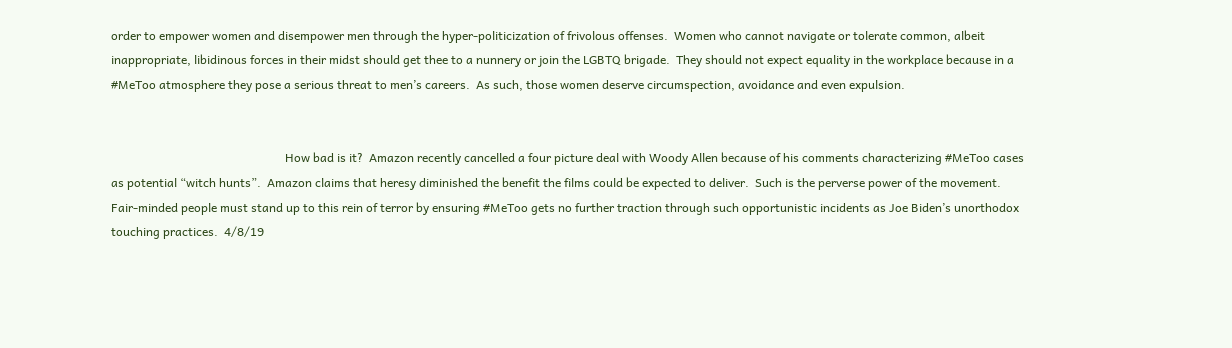order to empower women and disempower men through the hyper-politicization of frivolous offenses.  Women who cannot navigate or tolerate common, albeit inappropriate, libidinous forces in their midst should get thee to a nunnery or join the LGBTQ brigade.  They should not expect equality in the workplace because in a #MeToo atmosphere they pose a serious threat to men’s careers.  As such, those women deserve circumspection, avoidance and even expulsion.


                                                          How bad is it?  Amazon recently cancelled a four picture deal with Woody Allen because of his comments characterizing #MeToo cases as potential “witch hunts”.  Amazon claims that heresy diminished the benefit the films could be expected to deliver.  Such is the perverse power of the movement.  Fair-minded people must stand up to this rein of terror by ensuring #MeToo gets no further traction through such opportunistic incidents as Joe Biden’s unorthodox touching practices.  4/8/19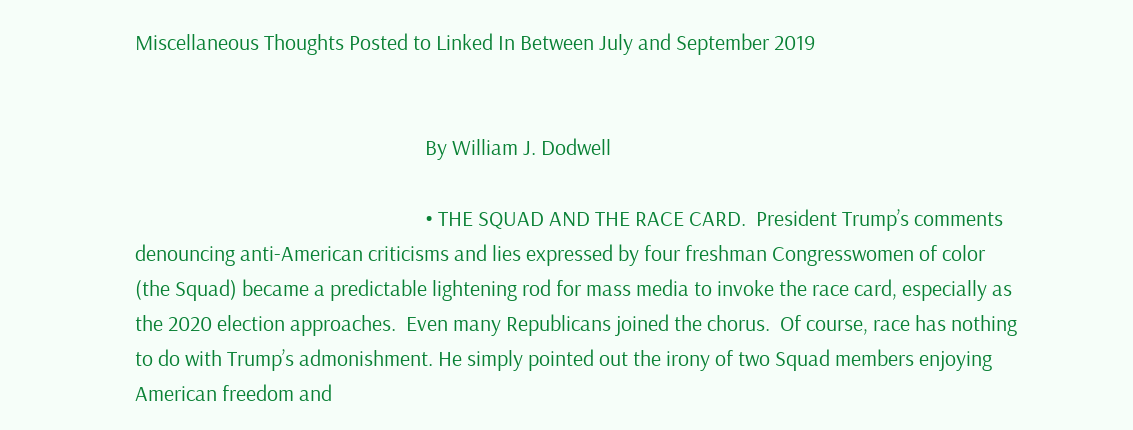Miscellaneous Thoughts Posted to Linked In Between July and September 2019


                                                          By William J. Dodwell

                                                          • THE SQUAD AND THE RACE CARD.  President Trump’s comments denouncing anti-American criticisms and lies expressed by four freshman Congresswomen of color (the Squad) became a predictable lightening rod for mass media to invoke the race card, especially as the 2020 election approaches.  Even many Republicans joined the chorus.  Of course, race has nothing to do with Trump’s admonishment. He simply pointed out the irony of two Squad members enjoying American freedom and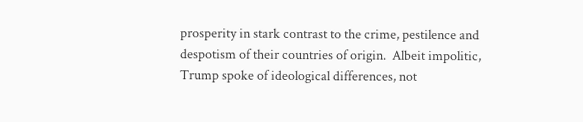prosperity in stark contrast to the crime, pestilence and despotism of their countries of origin.  Albeit impolitic, Trump spoke of ideological differences, not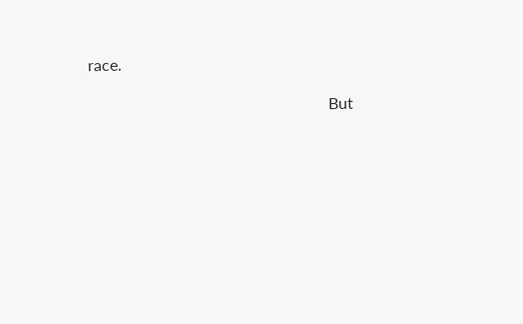race.

                                                            But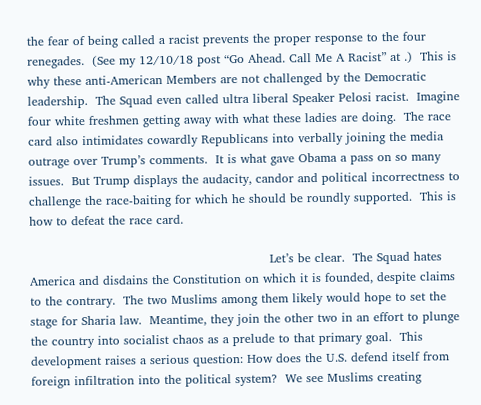the fear of being called a racist prevents the proper response to the four renegades.  (See my 12/10/18 post “Go Ahead. Call Me A Racist” at .)  This is why these anti-American Members are not challenged by the Democratic leadership.  The Squad even called ultra liberal Speaker Pelosi racist.  Imagine four white freshmen getting away with what these ladies are doing.  The race card also intimidates cowardly Republicans into verbally joining the media outrage over Trump’s comments.  It is what gave Obama a pass on so many issues.  But Trump displays the audacity, candor and political incorrectness to challenge the race-baiting for which he should be roundly supported.  This is how to defeat the race card.

                                                            Let’s be clear.  The Squad hates America and disdains the Constitution on which it is founded, despite claims to the contrary.  The two Muslims among them likely would hope to set the stage for Sharia law.  Meantime, they join the other two in an effort to plunge the country into socialist chaos as a prelude to that primary goal.  This development raises a serious question: How does the U.S. defend itself from foreign infiltration into the political system?  We see Muslims creating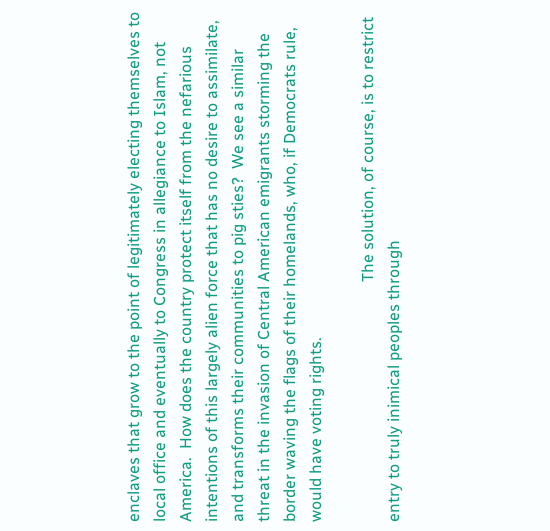enclaves that grow to the point of legitimately electing themselves to local office and eventually to Congress in allegiance to Islam, not America.  How does the country protect itself from the nefarious intentions of this largely alien force that has no desire to assimilate, and transforms their communities to pig sties?  We see a similar threat in the invasion of Central American emigrants storming the border waving the flags of their homelands, who, if Democrats rule, would have voting rights.

                                                            The solution, of course, is to restrict entry to truly inimical peoples through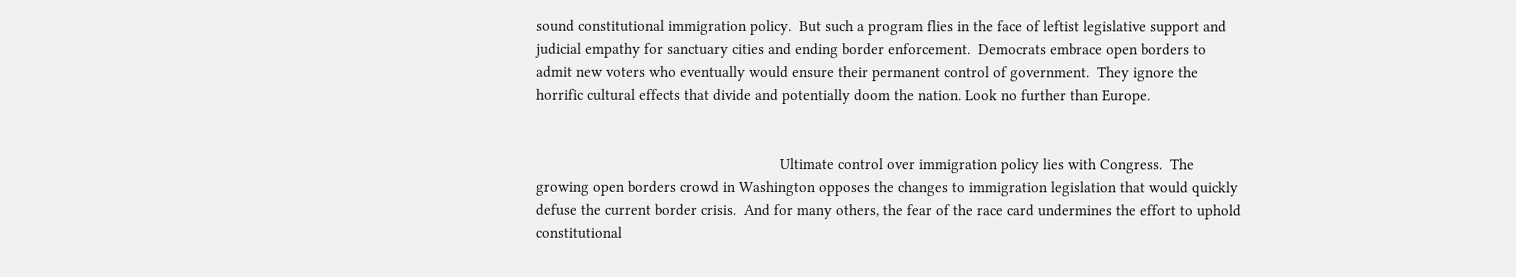sound constitutional immigration policy.  But such a program flies in the face of leftist legislative support and judicial empathy for sanctuary cities and ending border enforcement.  Democrats embrace open borders to admit new voters who eventually would ensure their permanent control of government.  They ignore the horrific cultural effects that divide and potentially doom the nation. Look no further than Europe.


                                                             Ultimate control over immigration policy lies with Congress.  The growing open borders crowd in Washington opposes the changes to immigration legislation that would quickly  defuse the current border crisis.  And for many others, the fear of the race card undermines the effort to uphold constitutional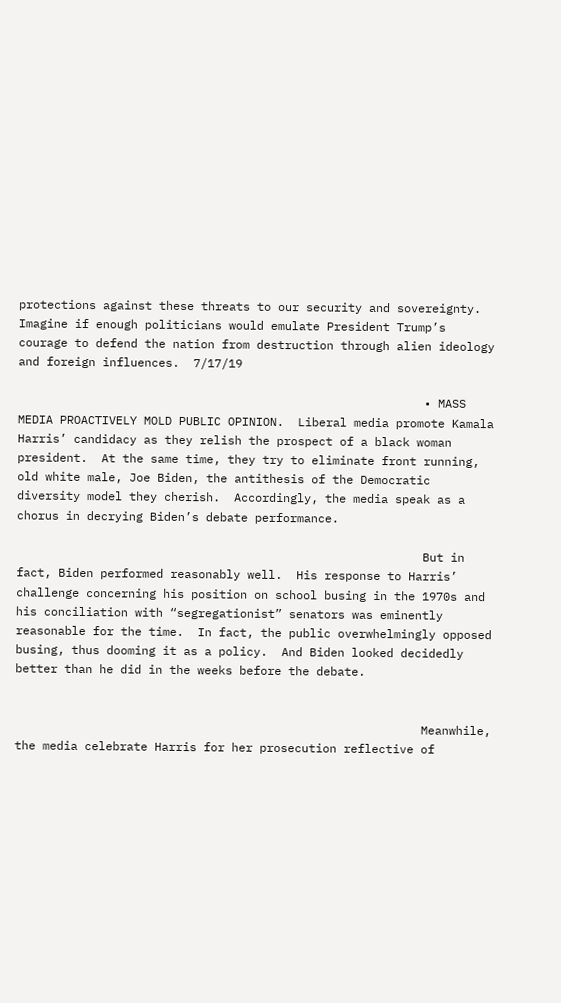protections against these threats to our security and sovereignty.  Imagine if enough politicians would emulate President Trump’s courage to defend the nation from destruction through alien ideology and foreign influences.  7/17/19

                                                          • MASS MEDIA PROACTIVELY MOLD PUBLIC OPINION.  Liberal media promote Kamala Harris’ candidacy as they relish the prospect of a black woman president.  At the same time, they try to eliminate front running, old white male, Joe Biden, the antithesis of the Democratic diversity model they cherish.  Accordingly, the media speak as a chorus in decrying Biden’s debate performance.

                                                          But in fact, Biden performed reasonably well.  His response to Harris’ challenge concerning his position on school busing in the 1970s and his conciliation with “segregationist” senators was eminently reasonable for the time.  In fact, the public overwhelmingly opposed busing, thus dooming it as a policy.  And Biden looked decidedly better than he did in the weeks before the debate.


                                                          Meanwhile, the media celebrate Harris for her prosecution reflective of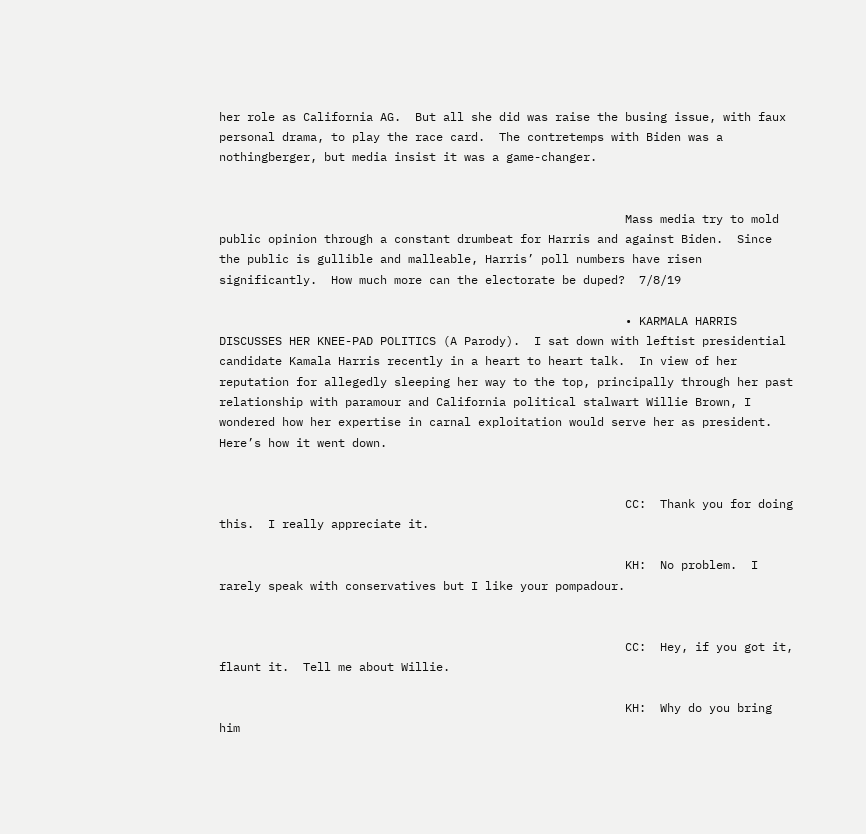her role as California AG.  But all she did was raise the busing issue, with faux personal drama, to play the race card.  The contretemps with Biden was a nothingberger, but media insist it was a game-changer.


                                                          Mass media try to mold public opinion through a constant drumbeat for Harris and against Biden.  Since the public is gullible and malleable, Harris’ poll numbers have risen significantly.  How much more can the electorate be duped?  7/8/19

                                                          • KARMALA HARRIS DISCUSSES HER KNEE-PAD POLITICS (A Parody).  I sat down with leftist presidential candidate Kamala Harris recently in a heart to heart talk.  In view of her reputation for allegedly sleeping her way to the top, principally through her past relationship with paramour and California political stalwart Willie Brown, I wondered how her expertise in carnal exploitation would serve her as president.  Here’s how it went down.


                                                          CC:  Thank you for doing this.  I really appreciate it.

                                                          KH:  No problem.  I rarely speak with conservatives but I like your pompadour.


                                                          CC:  Hey, if you got it, flaunt it.  Tell me about Willie.

                                                          KH:  Why do you bring him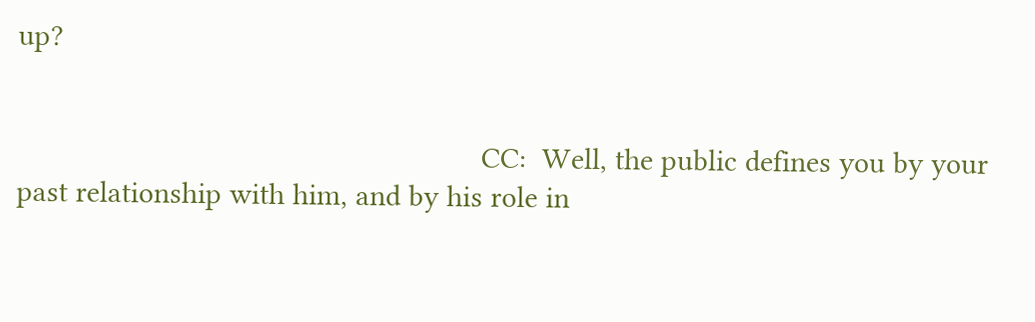up?


                                                          CC:  Well, the public defines you by your past relationship with him, and by his role in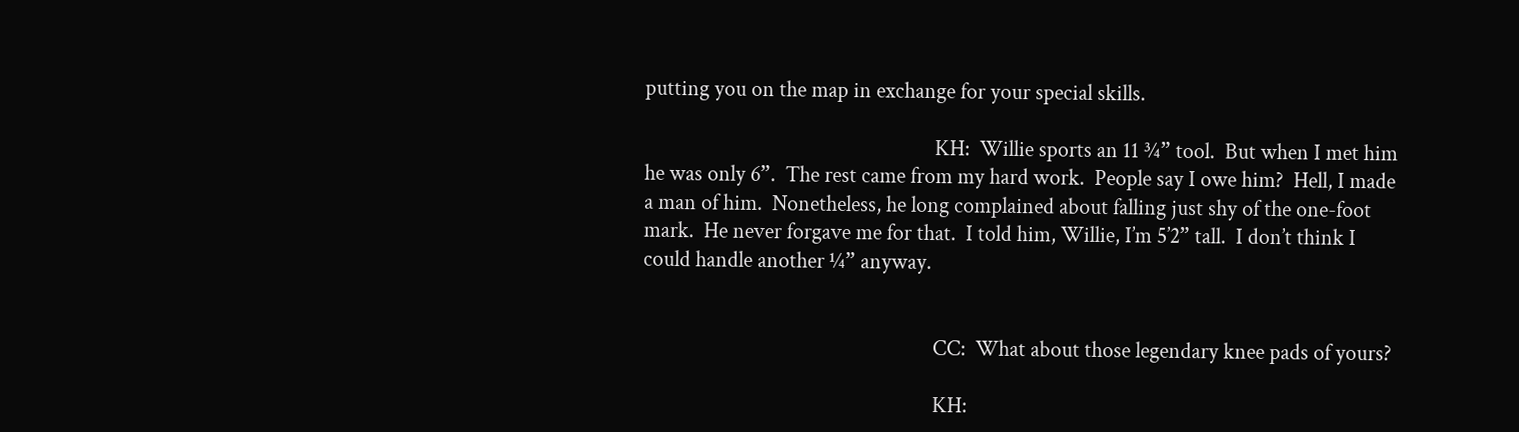putting you on the map in exchange for your special skills.

                                                          KH:  Willie sports an 11 ¾” tool.  But when I met him he was only 6”.  The rest came from my hard work.  People say I owe him?  Hell, I made a man of him.  Nonetheless, he long complained about falling just shy of the one-foot mark.  He never forgave me for that.  I told him, Willie, I’m 5’2” tall.  I don’t think I could handle another ¼” anyway.


                                                          CC:  What about those legendary knee pads of yours?

                                                          KH: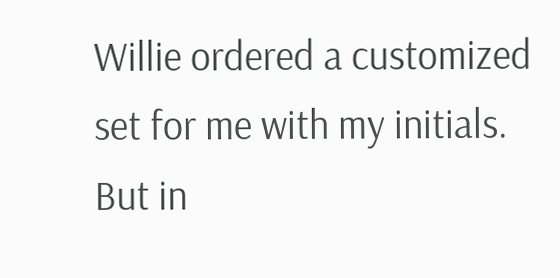Willie ordered a customized set for me with my initials.  But in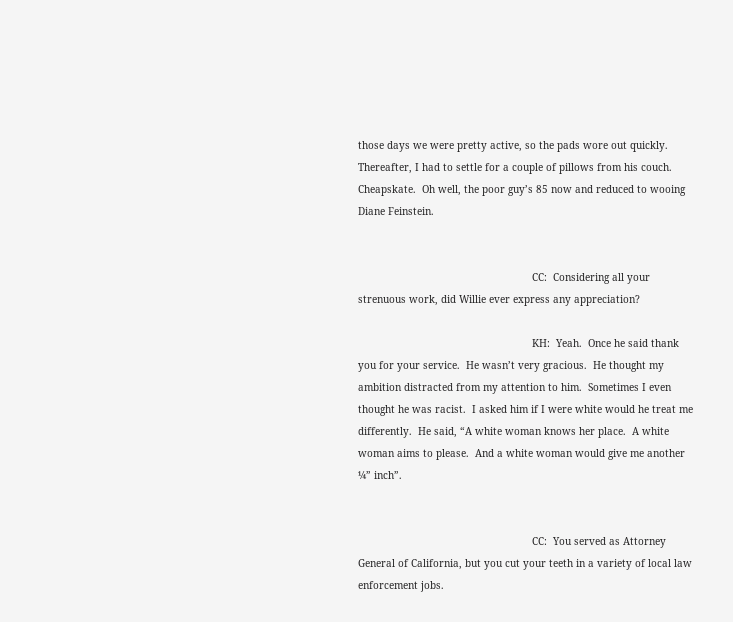those days we were pretty active, so the pads wore out quickly.  Thereafter, I had to settle for a couple of pillows from his couch.  Cheapskate.  Oh well, the poor guy’s 85 now and reduced to wooing Diane Feinstein.


                                                          CC:  Considering all your strenuous work, did Willie ever express any appreciation?

                                                          KH:  Yeah.  Once he said thank you for your service.  He wasn’t very gracious.  He thought my ambition distracted from my attention to him.  Sometimes I even thought he was racist.  I asked him if I were white would he treat me differently.  He said, “A white woman knows her place.  A white woman aims to please.  And a white woman would give me another ¼” inch”.


                                                          CC:  You served as Attorney General of California, but you cut your teeth in a variety of local law enforcement jobs.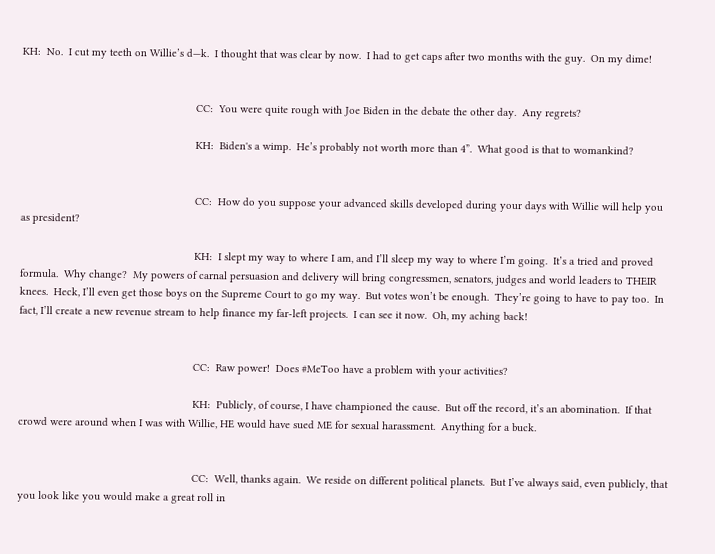KH:  No.  I cut my teeth on Willie’s d—k.  I thought that was clear by now.  I had to get caps after two months with the guy.  On my dime!


                                                          CC:  You were quite rough with Joe Biden in the debate the other day.  Any regrets?

                                                          KH:  Biden's a wimp.  He’s probably not worth more than 4”.  What good is that to womankind?


                                                          CC:  How do you suppose your advanced skills developed during your days with Willie will help you as president?

                                                          KH:  I slept my way to where I am, and I’ll sleep my way to where I’m going.  It’s a tried and proved formula.  Why change?  My powers of carnal persuasion and delivery will bring congressmen, senators, judges and world leaders to THEIR knees.  Heck, I’ll even get those boys on the Supreme Court to go my way.  But votes won’t be enough.  They’re going to have to pay too.  In fact, I’ll create a new revenue stream to help finance my far-left projects.  I can see it now.  Oh, my aching back!


                                                          CC:  Raw power!  Does #MeToo have a problem with your activities?

                                                          KH:  Publicly, of course, I have championed the cause.  But off the record, it’s an abomination.  If that crowd were around when I was with Willie, HE would have sued ME for sexual harassment.  Anything for a buck.


                                                          CC:  Well, thanks again.  We reside on different political planets.  But I’ve always said, even publicly, that you look like you would make a great roll in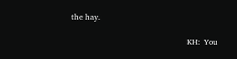the hay.

                                                          KH:  You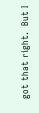got that right.  But I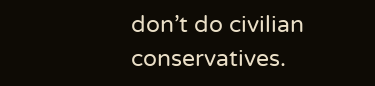don’t do civilian conservatives.